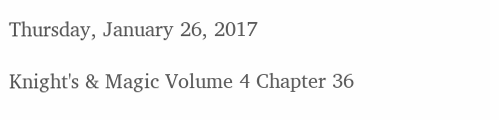Thursday, January 26, 2017

Knight's & Magic Volume 4 Chapter 36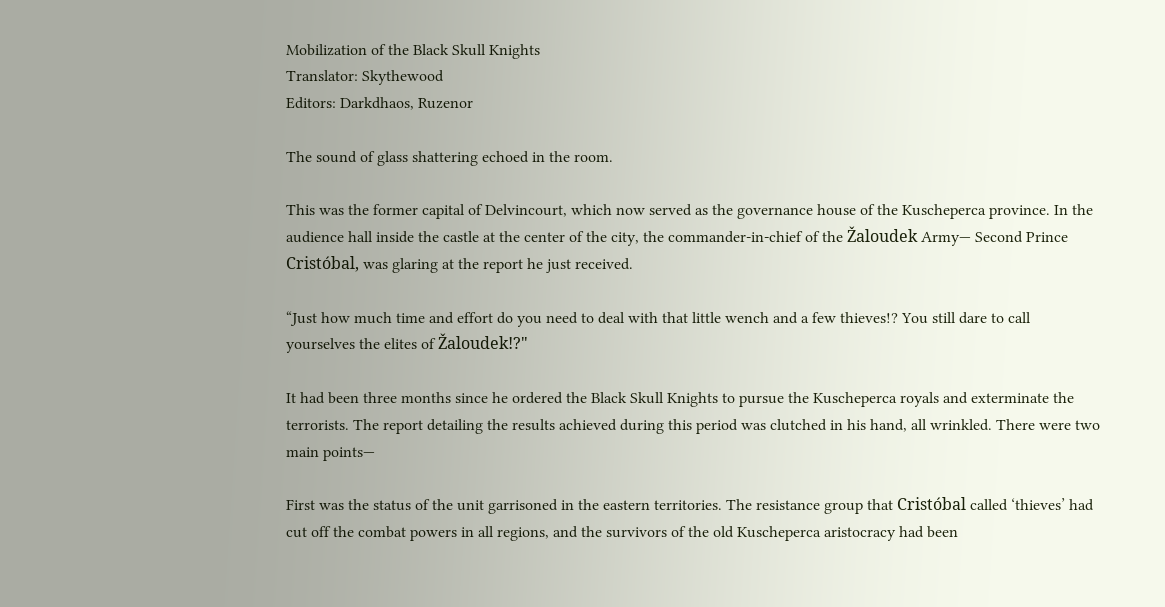Mobilization of the Black Skull Knights
Translator: Skythewood
Editors: Darkdhaos, Ruzenor

The sound of glass shattering echoed in the room.

This was the former capital of Delvincourt, which now served as the governance house of the Kuscheperca province. In the audience hall inside the castle at the center of the city, the commander-in-chief of the Žaloudek Army— Second Prince Cristóbal, was glaring at the report he just received.

“Just how much time and effort do you need to deal with that little wench and a few thieves!? You still dare to call yourselves the elites of Žaloudek!?"

It had been three months since he ordered the Black Skull Knights to pursue the Kuscheperca royals and exterminate the terrorists. The report detailing the results achieved during this period was clutched in his hand, all wrinkled. There were two main points—

First was the status of the unit garrisoned in the eastern territories. The resistance group that Cristóbal called ‘thieves’ had cut off the combat powers in all regions, and the survivors of the old Kuscheperca aristocracy had been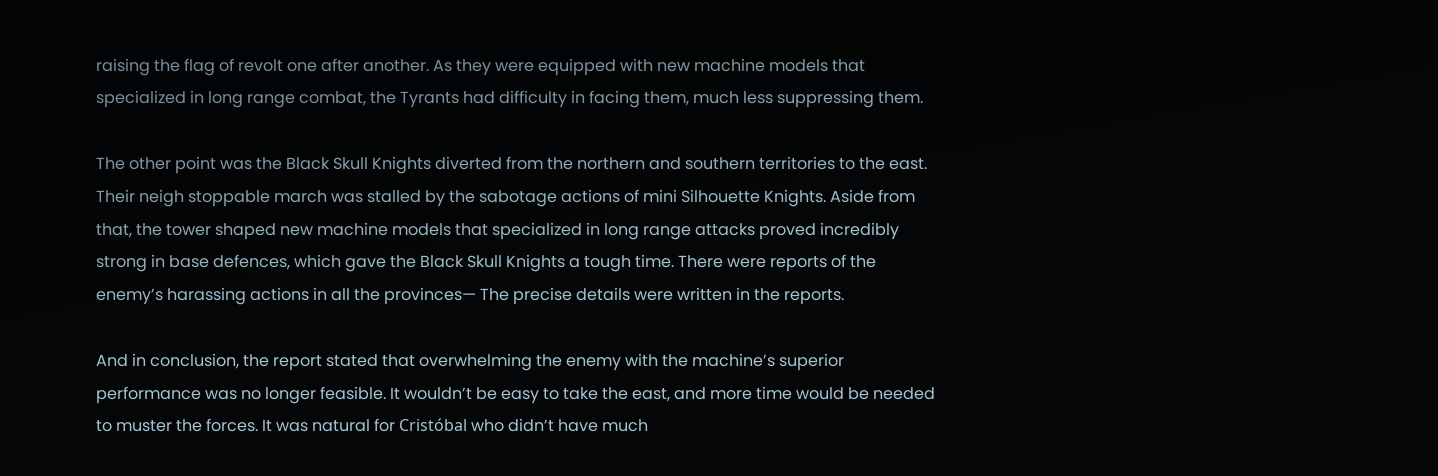raising the flag of revolt one after another. As they were equipped with new machine models that specialized in long range combat, the Tyrants had difficulty in facing them, much less suppressing them.

The other point was the Black Skull Knights diverted from the northern and southern territories to the east. Their neigh stoppable march was stalled by the sabotage actions of mini Silhouette Knights. Aside from that, the tower shaped new machine models that specialized in long range attacks proved incredibly strong in base defences, which gave the Black Skull Knights a tough time. There were reports of the enemy’s harassing actions in all the provinces— The precise details were written in the reports.

And in conclusion, the report stated that overwhelming the enemy with the machine’s superior performance was no longer feasible. It wouldn’t be easy to take the east, and more time would be needed to muster the forces. It was natural for Cristóbal who didn’t have much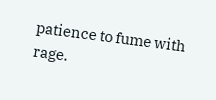patience to fume with rage.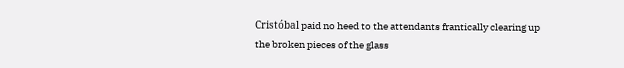Cristóbal paid no heed to the attendants frantically clearing up the broken pieces of the glass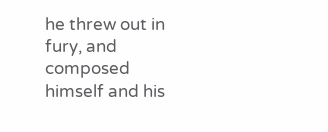he threw out in fury, and composed himself and his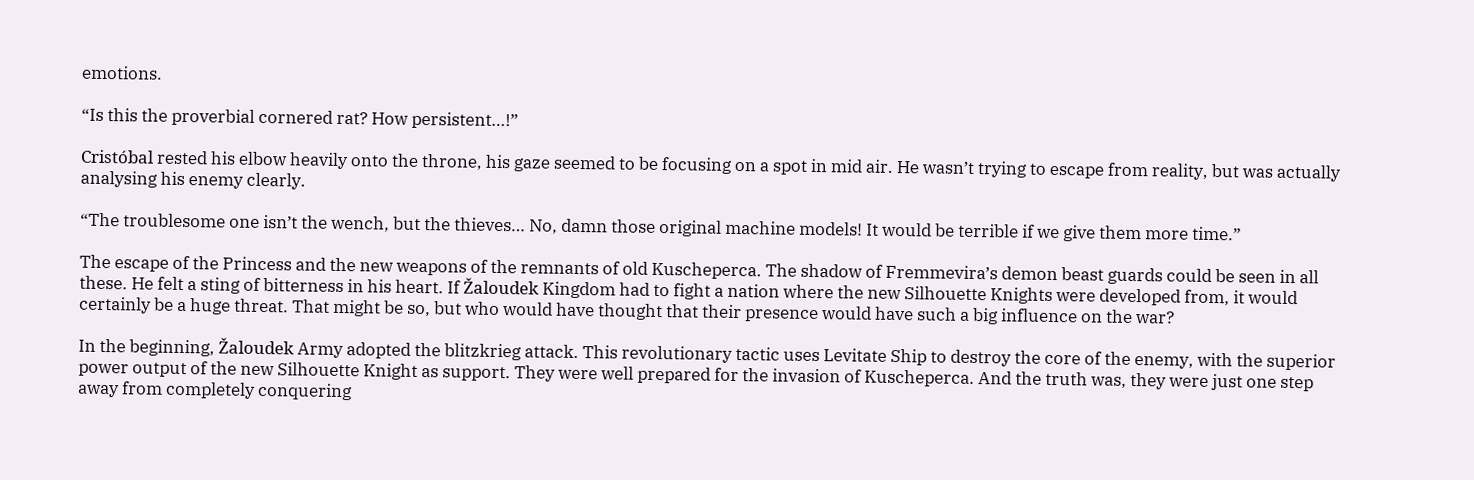emotions.

“Is this the proverbial cornered rat? How persistent…!”

Cristóbal rested his elbow heavily onto the throne, his gaze seemed to be focusing on a spot in mid air. He wasn’t trying to escape from reality, but was actually analysing his enemy clearly.

“The troublesome one isn’t the wench, but the thieves… No, damn those original machine models! It would be terrible if we give them more time.”

The escape of the Princess and the new weapons of the remnants of old Kuscheperca. The shadow of Fremmevira’s demon beast guards could be seen in all these. He felt a sting of bitterness in his heart. If Žaloudek Kingdom had to fight a nation where the new Silhouette Knights were developed from, it would certainly be a huge threat. That might be so, but who would have thought that their presence would have such a big influence on the war?

In the beginning, Žaloudek Army adopted the blitzkrieg attack. This revolutionary tactic uses Levitate Ship to destroy the core of the enemy, with the superior power output of the new Silhouette Knight as support. They were well prepared for the invasion of Kuscheperca. And the truth was, they were just one step away from completely conquering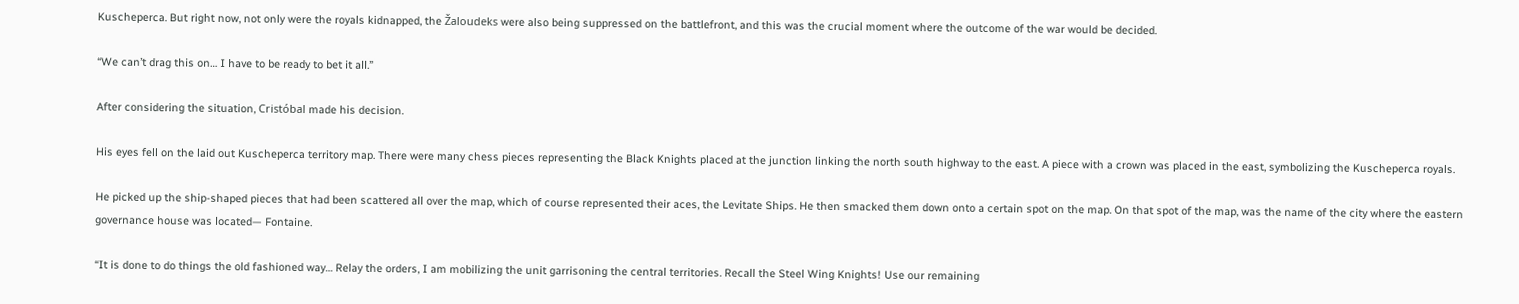Kuscheperca. But right now, not only were the royals kidnapped, the Žaloudeks were also being suppressed on the battlefront, and this was the crucial moment where the outcome of the war would be decided.

“We can’t drag this on… I have to be ready to bet it all.”

After considering the situation, Cristóbal made his decision.

His eyes fell on the laid out Kuscheperca territory map. There were many chess pieces representing the Black Knights placed at the junction linking the north south highway to the east. A piece with a crown was placed in the east, symbolizing the Kuscheperca royals.

He picked up the ship-shaped pieces that had been scattered all over the map, which of course represented their aces, the Levitate Ships. He then smacked them down onto a certain spot on the map. On that spot of the map, was the name of the city where the eastern governance house was located— Fontaine.

“It is done to do things the old fashioned way… Relay the orders, I am mobilizing the unit garrisoning the central territories. Recall the Steel Wing Knights! Use our remaining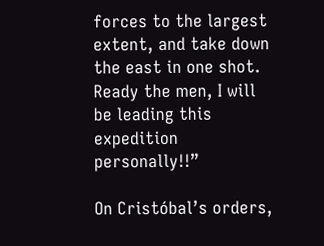forces to the largest extent, and take down the east in one shot. Ready the men, I will be leading this expedition personally!!”

On Cristóbal’s orders,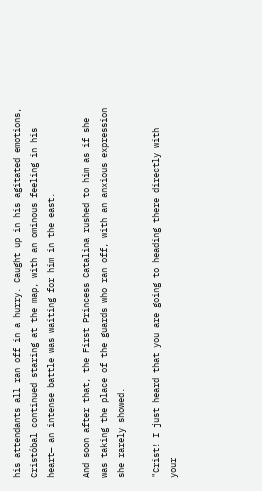his attendants all ran off in a hurry. Caught up in his agitated emotions, Cristóbal continued staring at the map, with an ominous feeling in his heart— an intense battle was waiting for him in the east.

And soon after that, the First Princess Catalina rushed to him as if she was taking the place of the guards who ran off, with an anxious expression she rarely showed.

"Crist! I just heard that you are going to heading there directly with your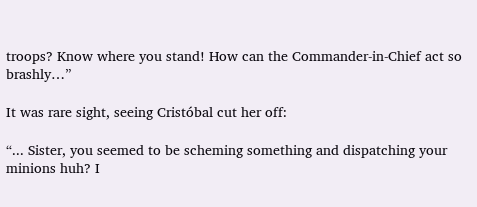troops? Know where you stand! How can the Commander-in-Chief act so brashly…”

It was rare sight, seeing Cristóbal cut her off:

“... Sister, you seemed to be scheming something and dispatching your minions huh? I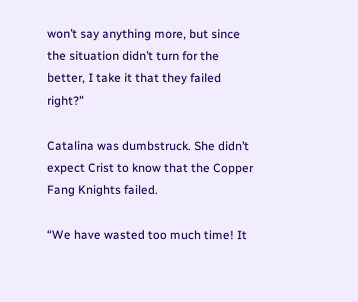won’t say anything more, but since the situation didn’t turn for the better, I take it that they failed right?”

Catalina was dumbstruck. She didn’t expect Crist to know that the Copper Fang Knights failed.

“We have wasted too much time! It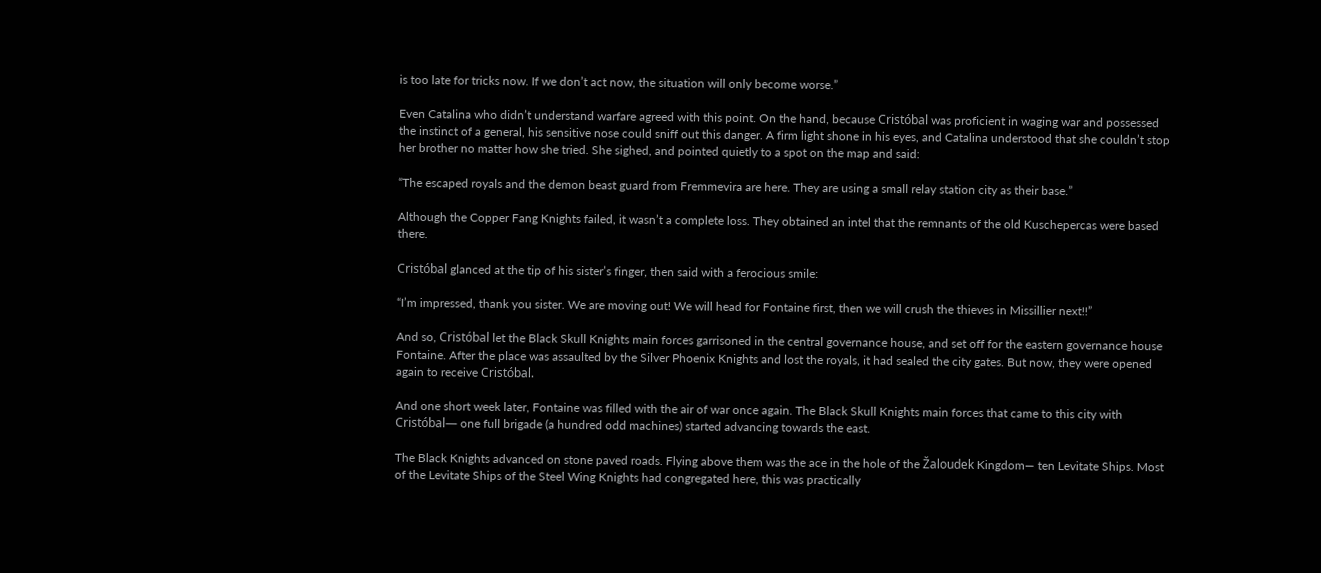is too late for tricks now. If we don’t act now, the situation will only become worse.”

Even Catalina who didn’t understand warfare agreed with this point. On the hand, because Cristóbal was proficient in waging war and possessed the instinct of a general, his sensitive nose could sniff out this danger. A firm light shone in his eyes, and Catalina understood that she couldn’t stop her brother no matter how she tried. She sighed, and pointed quietly to a spot on the map and said:

“The escaped royals and the demon beast guard from Fremmevira are here. They are using a small relay station city as their base.”

Although the Copper Fang Knights failed, it wasn’t a complete loss. They obtained an intel that the remnants of the old Kuschepercas were based there.

Cristóbal glanced at the tip of his sister’s finger, then said with a ferocious smile:

“I’m impressed, thank you sister. We are moving out! We will head for Fontaine first, then we will crush the thieves in Missillier next!!”

And so, Cristóbal let the Black Skull Knights main forces garrisoned in the central governance house, and set off for the eastern governance house Fontaine. After the place was assaulted by the Silver Phoenix Knights and lost the royals, it had sealed the city gates. But now, they were opened again to receive Cristóbal.

And one short week later, Fontaine was filled with the air of war once again. The Black Skull Knights main forces that came to this city with Cristóbal— one full brigade (a hundred odd machines) started advancing towards the east.

The Black Knights advanced on stone paved roads. Flying above them was the ace in the hole of the Žaloudek Kingdom— ten Levitate Ships. Most of the Levitate Ships of the Steel Wing Knights had congregated here, this was practically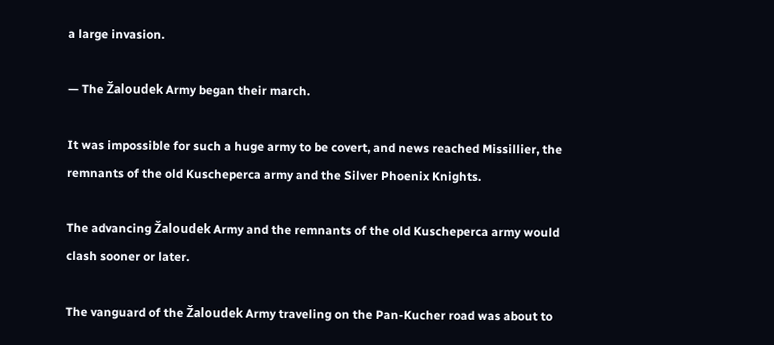a large invasion.

— The Žaloudek Army began their march.

It was impossible for such a huge army to be covert, and news reached Missillier, the remnants of the old Kuscheperca army and the Silver Phoenix Knights.

The advancing Žaloudek Army and the remnants of the old Kuscheperca army would clash sooner or later.

The vanguard of the Žaloudek Army traveling on the Pan-Kucher road was about to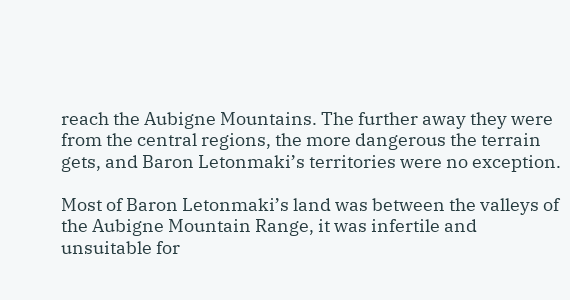reach the Aubigne Mountains. The further away they were from the central regions, the more dangerous the terrain gets, and Baron Letonmaki’s territories were no exception.

Most of Baron Letonmaki’s land was between the valleys of the Aubigne Mountain Range, it was infertile and unsuitable for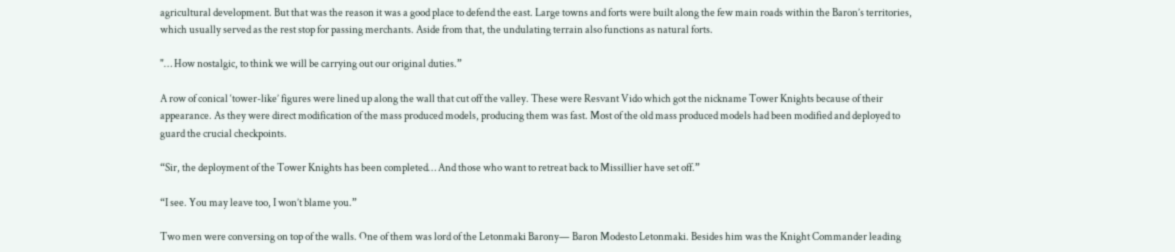agricultural development. But that was the reason it was a good place to defend the east. Large towns and forts were built along the few main roads within the Baron’s territories, which usually served as the rest stop for passing merchants. Aside from that, the undulating terrain also functions as natural forts.

"… How nostalgic, to think we will be carrying out our original duties.”

A row of conical ‘tower-like’ figures were lined up along the wall that cut off the valley. These were Resvant Vido which got the nickname Tower Knights because of their appearance. As they were direct modification of the mass produced models, producing them was fast. Most of the old mass produced models had been modified and deployed to guard the crucial checkpoints.

“Sir, the deployment of the Tower Knights has been completed… And those who want to retreat back to Missillier have set off.”

“I see. You may leave too, I won’t blame you.”

Two men were conversing on top of the walls. One of them was lord of the Letonmaki Barony— Baron Modesto Letonmaki. Besides him was the Knight Commander leading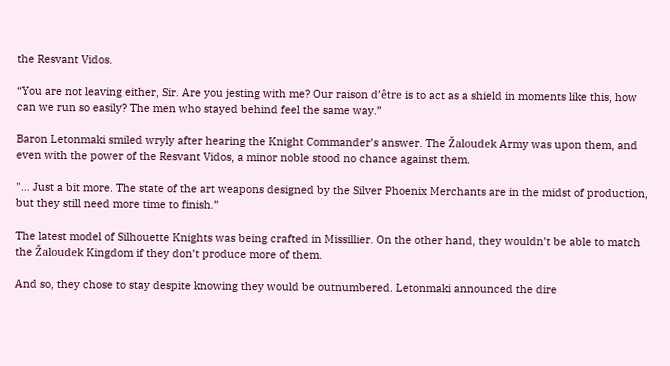the Resvant Vidos.

“You are not leaving either, Sir. Are you jesting with me? Our raison d’être is to act as a shield in moments like this, how can we run so easily? The men who stayed behind feel the same way.”

Baron Letonmaki smiled wryly after hearing the Knight Commander’s answer. The Žaloudek Army was upon them, and even with the power of the Resvant Vidos, a minor noble stood no chance against them.

"… Just a bit more. The state of the art weapons designed by the Silver Phoenix Merchants are in the midst of production, but they still need more time to finish.”

The latest model of Silhouette Knights was being crafted in Missillier. On the other hand, they wouldn’t be able to match the Žaloudek Kingdom if they don’t produce more of them.

And so, they chose to stay despite knowing they would be outnumbered. Letonmaki announced the dire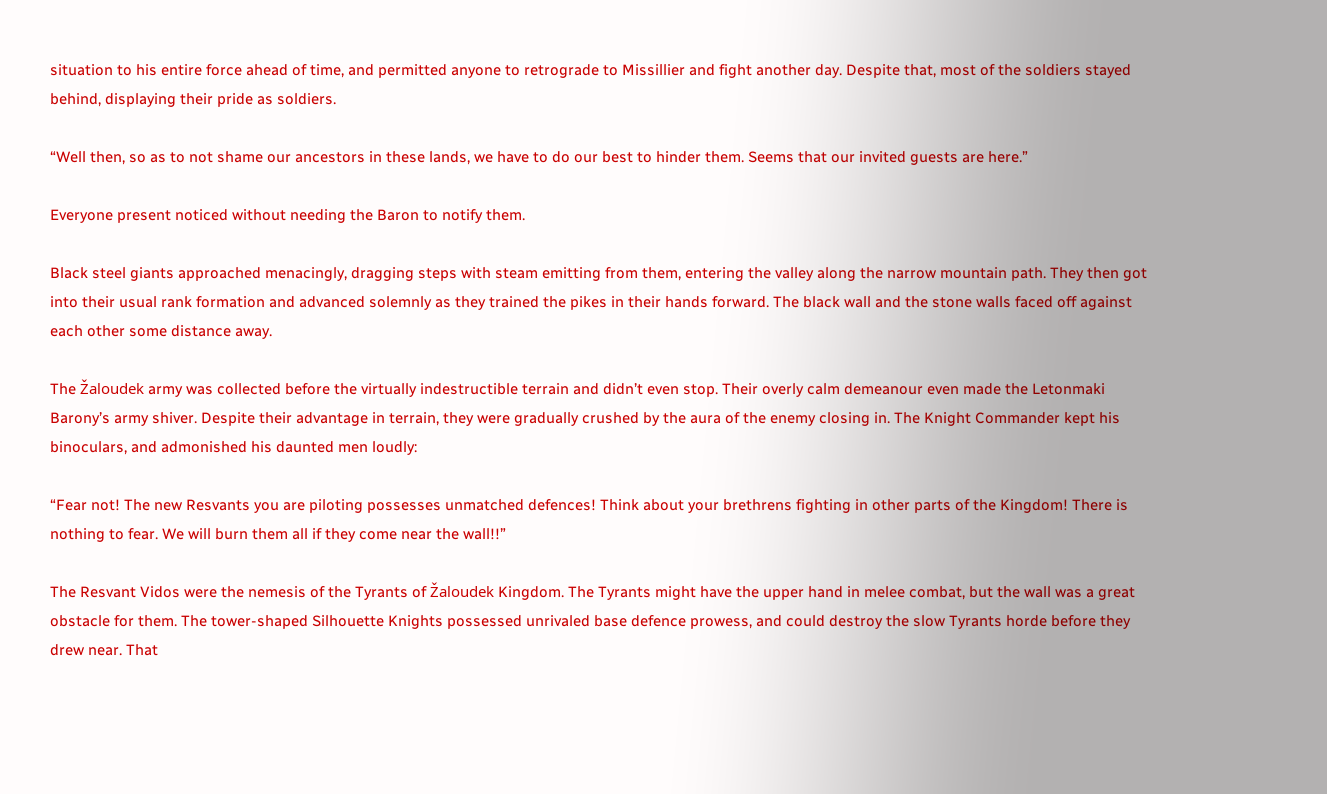situation to his entire force ahead of time, and permitted anyone to retrograde to Missillier and fight another day. Despite that, most of the soldiers stayed behind, displaying their pride as soldiers.

“Well then, so as to not shame our ancestors in these lands, we have to do our best to hinder them. Seems that our invited guests are here.”

Everyone present noticed without needing the Baron to notify them.

Black steel giants approached menacingly, dragging steps with steam emitting from them, entering the valley along the narrow mountain path. They then got into their usual rank formation and advanced solemnly as they trained the pikes in their hands forward. The black wall and the stone walls faced off against each other some distance away.

The Žaloudek army was collected before the virtually indestructible terrain and didn’t even stop. Their overly calm demeanour even made the Letonmaki Barony’s army shiver. Despite their advantage in terrain, they were gradually crushed by the aura of the enemy closing in. The Knight Commander kept his binoculars, and admonished his daunted men loudly:

“Fear not! The new Resvants you are piloting possesses unmatched defences! Think about your brethrens fighting in other parts of the Kingdom! There is nothing to fear. We will burn them all if they come near the wall!!”

The Resvant Vidos were the nemesis of the Tyrants of Žaloudek Kingdom. The Tyrants might have the upper hand in melee combat, but the wall was a great obstacle for them. The tower-shaped Silhouette Knights possessed unrivaled base defence prowess, and could destroy the slow Tyrants horde before they drew near. That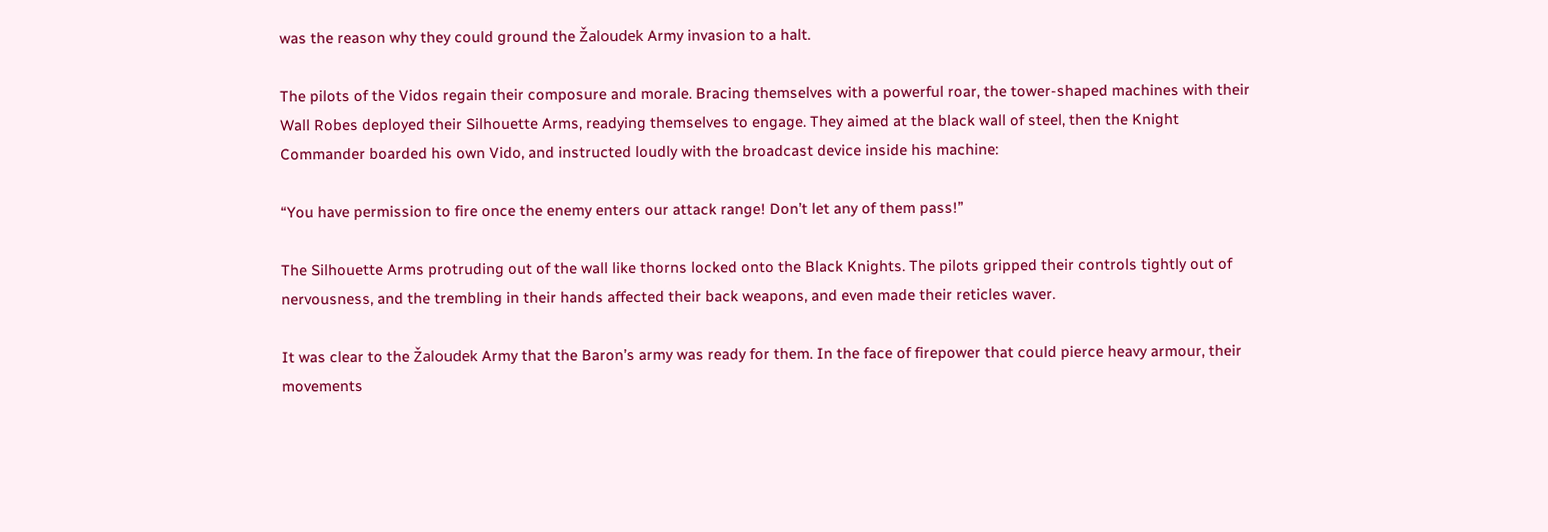was the reason why they could ground the Žaloudek Army invasion to a halt.

The pilots of the Vidos regain their composure and morale. Bracing themselves with a powerful roar, the tower-shaped machines with their Wall Robes deployed their Silhouette Arms, readying themselves to engage. They aimed at the black wall of steel, then the Knight Commander boarded his own Vido, and instructed loudly with the broadcast device inside his machine:

“You have permission to fire once the enemy enters our attack range! Don’t let any of them pass!”

The Silhouette Arms protruding out of the wall like thorns locked onto the Black Knights. The pilots gripped their controls tightly out of nervousness, and the trembling in their hands affected their back weapons, and even made their reticles waver.

It was clear to the Žaloudek Army that the Baron’s army was ready for them. In the face of firepower that could pierce heavy armour, their movements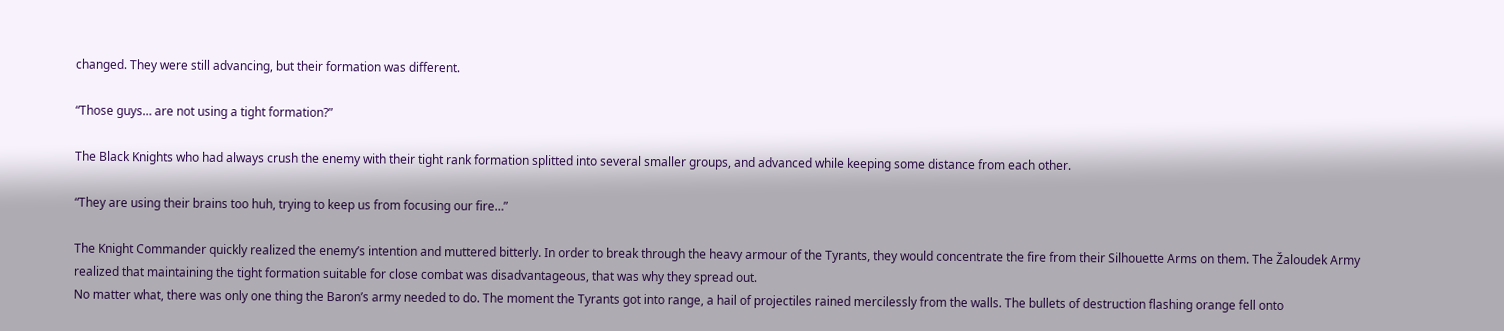changed. They were still advancing, but their formation was different.

“Those guys… are not using a tight formation?”

The Black Knights who had always crush the enemy with their tight rank formation splitted into several smaller groups, and advanced while keeping some distance from each other.

“They are using their brains too huh, trying to keep us from focusing our fire…”

The Knight Commander quickly realized the enemy’s intention and muttered bitterly. In order to break through the heavy armour of the Tyrants, they would concentrate the fire from their Silhouette Arms on them. The Žaloudek Army realized that maintaining the tight formation suitable for close combat was disadvantageous, that was why they spread out.
No matter what, there was only one thing the Baron’s army needed to do. The moment the Tyrants got into range, a hail of projectiles rained mercilessly from the walls. The bullets of destruction flashing orange fell onto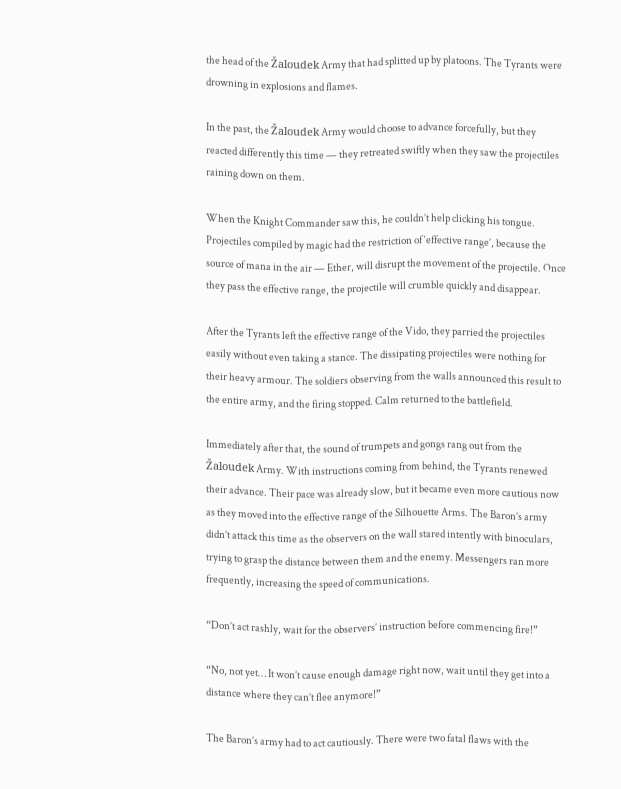the head of the Žaloudek Army that had splitted up by platoons. The Tyrants were drowning in explosions and flames.

In the past, the Žaloudek Army would choose to advance forcefully, but they reacted differently this time — they retreated swiftly when they saw the projectiles raining down on them.

When the Knight Commander saw this, he couldn’t help clicking his tongue. Projectiles compiled by magic had the restriction of ‘effective range’, because the source of mana in the air — Ether, will disrupt the movement of the projectile. Once they pass the effective range, the projectile will crumble quickly and disappear.

After the Tyrants left the effective range of the Vido, they parried the projectiles easily without even taking a stance. The dissipating projectiles were nothing for their heavy armour. The soldiers observing from the walls announced this result to the entire army, and the firing stopped. Calm returned to the battlefield.

Immediately after that, the sound of trumpets and gongs rang out from the Žaloudek Army. With instructions coming from behind, the Tyrants renewed their advance. Their pace was already slow, but it became even more cautious now as they moved into the effective range of the Silhouette Arms. The Baron’s army didn’t attack this time as the observers on the wall stared intently with binoculars, trying to grasp the distance between them and the enemy. Messengers ran more frequently, increasing the speed of communications.

“Don’t act rashly, wait for the observers’ instruction before commencing fire!”

“No, not yet… It won’t cause enough damage right now, wait until they get into a distance where they can’t flee anymore!”

The Baron’s army had to act cautiously. There were two fatal flaws with the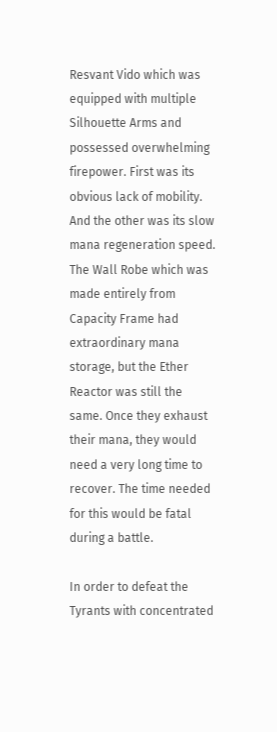Resvant Vido which was equipped with multiple Silhouette Arms and possessed overwhelming firepower. First was its obvious lack of mobility. And the other was its slow mana regeneration speed. The Wall Robe which was made entirely from Capacity Frame had extraordinary mana storage, but the Ether Reactor was still the same. Once they exhaust their mana, they would need a very long time to recover. The time needed for this would be fatal during a battle.

In order to defeat the Tyrants with concentrated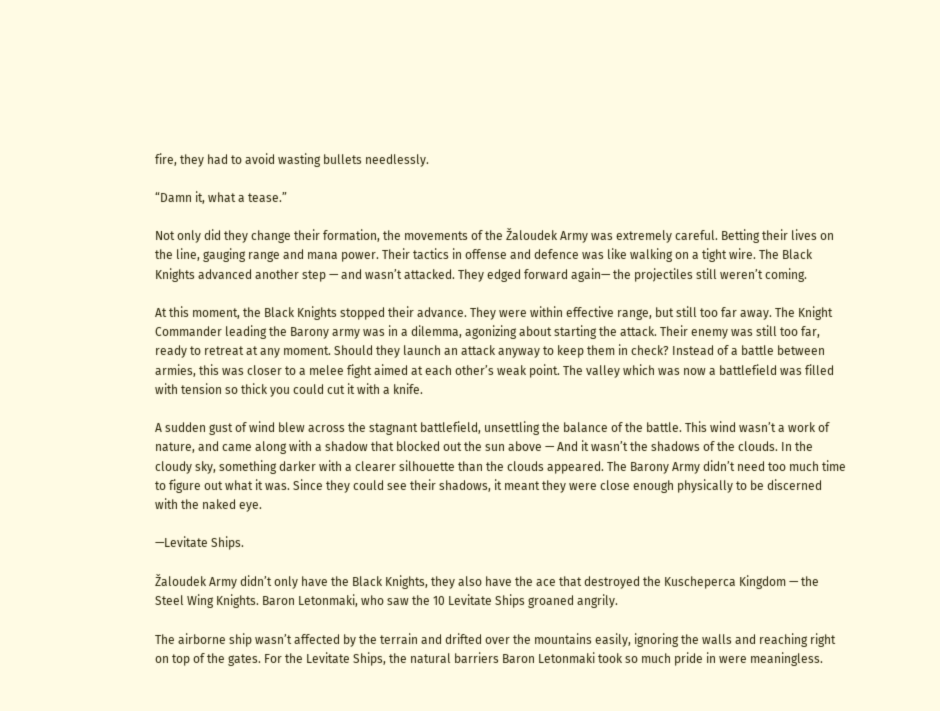fire, they had to avoid wasting bullets needlessly.

“Damn it, what a tease.”

Not only did they change their formation, the movements of the Žaloudek Army was extremely careful. Betting their lives on the line, gauging range and mana power. Their tactics in offense and defence was like walking on a tight wire. The Black Knights advanced another step — and wasn’t attacked. They edged forward again— the projectiles still weren’t coming.

At this moment, the Black Knights stopped their advance. They were within effective range, but still too far away. The Knight Commander leading the Barony army was in a dilemma, agonizing about starting the attack. Their enemy was still too far, ready to retreat at any moment. Should they launch an attack anyway to keep them in check? Instead of a battle between armies, this was closer to a melee fight aimed at each other’s weak point. The valley which was now a battlefield was filled with tension so thick you could cut it with a knife.

A sudden gust of wind blew across the stagnant battlefield, unsettling the balance of the battle. This wind wasn’t a work of nature, and came along with a shadow that blocked out the sun above — And it wasn’t the shadows of the clouds. In the cloudy sky, something darker with a clearer silhouette than the clouds appeared. The Barony Army didn’t need too much time to figure out what it was. Since they could see their shadows, it meant they were close enough physically to be discerned with the naked eye.

—Levitate Ships.

Žaloudek Army didn’t only have the Black Knights, they also have the ace that destroyed the Kuscheperca Kingdom — the Steel Wing Knights. Baron Letonmaki, who saw the 10 Levitate Ships groaned angrily.

The airborne ship wasn’t affected by the terrain and drifted over the mountains easily, ignoring the walls and reaching right on top of the gates. For the Levitate Ships, the natural barriers Baron Letonmaki took so much pride in were meaningless.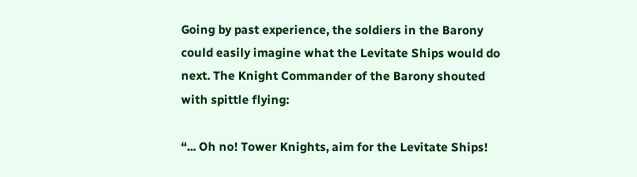Going by past experience, the soldiers in the Barony could easily imagine what the Levitate Ships would do next. The Knight Commander of the Barony shouted with spittle flying:

“... Oh no! Tower Knights, aim for the Levitate Ships!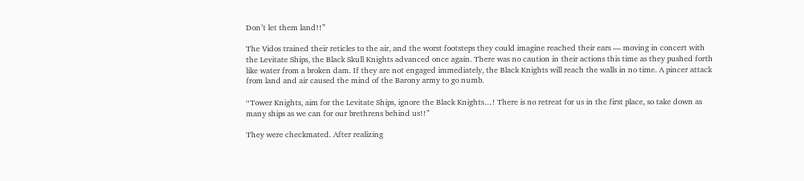Don’t let them land!!”

The Vidos trained their reticles to the air, and the worst footsteps they could imagine reached their ears — moving in concert with the Levitate Ships, the Black Skull Knights advanced once again. There was no caution in their actions this time as they pushed forth like water from a broken dam. If they are not engaged immediately, the Black Knights will reach the walls in no time. A pincer attack from land and air caused the mind of the Barony army to go numb.

“Tower Knights, aim for the Levitate Ships, ignore the Black Knights…! There is no retreat for us in the first place, so take down as many ships as we can for our brethrens behind us!!”

They were checkmated. After realizing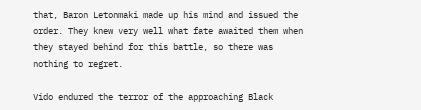that, Baron Letonmaki made up his mind and issued the order. They knew very well what fate awaited them when they stayed behind for this battle, so there was nothing to regret.

Vido endured the terror of the approaching Black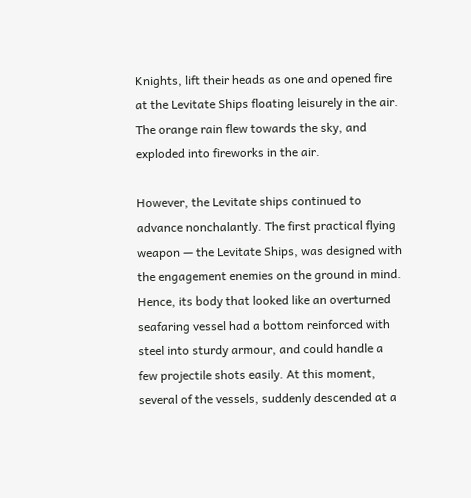Knights, lift their heads as one and opened fire at the Levitate Ships floating leisurely in the air. The orange rain flew towards the sky, and exploded into fireworks in the air.

However, the Levitate ships continued to advance nonchalantly. The first practical flying weapon — the Levitate Ships, was designed with the engagement enemies on the ground in mind. Hence, its body that looked like an overturned seafaring vessel had a bottom reinforced with steel into sturdy armour, and could handle a few projectile shots easily. At this moment, several of the vessels, suddenly descended at a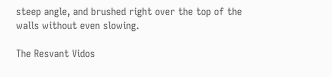steep angle, and brushed right over the top of the walls without even slowing.

The Resvant Vidos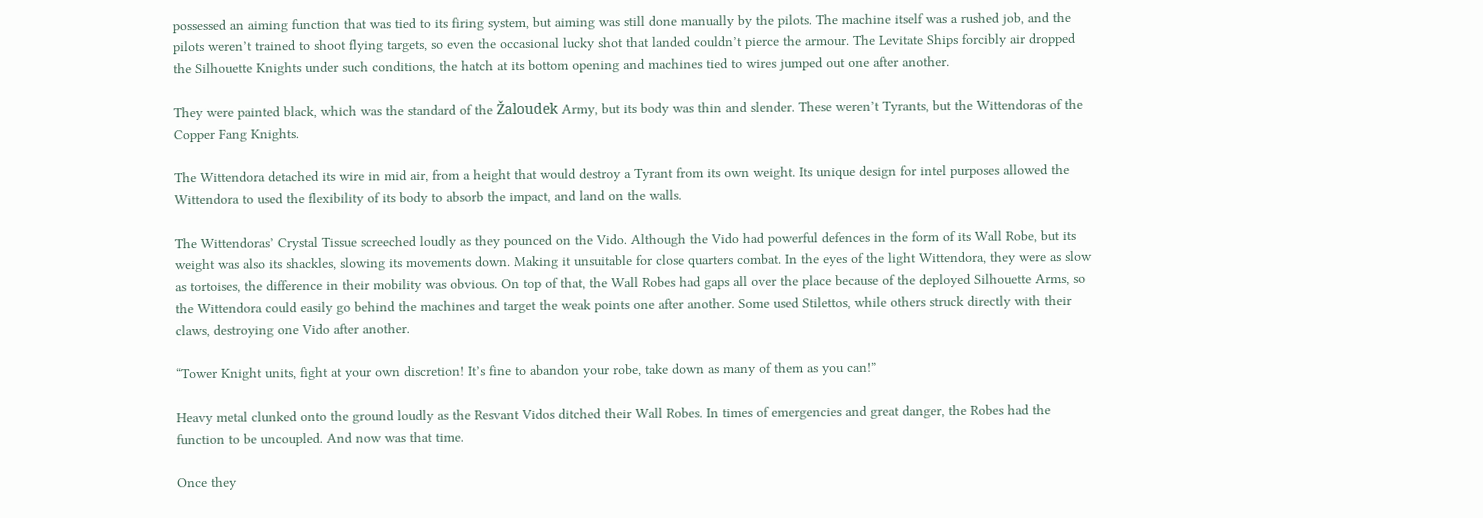possessed an aiming function that was tied to its firing system, but aiming was still done manually by the pilots. The machine itself was a rushed job, and the pilots weren’t trained to shoot flying targets, so even the occasional lucky shot that landed couldn’t pierce the armour. The Levitate Ships forcibly air dropped the Silhouette Knights under such conditions, the hatch at its bottom opening and machines tied to wires jumped out one after another.

They were painted black, which was the standard of the Žaloudek Army, but its body was thin and slender. These weren’t Tyrants, but the Wittendoras of the Copper Fang Knights.

The Wittendora detached its wire in mid air, from a height that would destroy a Tyrant from its own weight. Its unique design for intel purposes allowed the Wittendora to used the flexibility of its body to absorb the impact, and land on the walls.

The Wittendoras’ Crystal Tissue screeched loudly as they pounced on the Vido. Although the Vido had powerful defences in the form of its Wall Robe, but its weight was also its shackles, slowing its movements down. Making it unsuitable for close quarters combat. In the eyes of the light Wittendora, they were as slow as tortoises, the difference in their mobility was obvious. On top of that, the Wall Robes had gaps all over the place because of the deployed Silhouette Arms, so the Wittendora could easily go behind the machines and target the weak points one after another. Some used Stilettos, while others struck directly with their claws, destroying one Vido after another.

“Tower Knight units, fight at your own discretion! It’s fine to abandon your robe, take down as many of them as you can!”

Heavy metal clunked onto the ground loudly as the Resvant Vidos ditched their Wall Robes. In times of emergencies and great danger, the Robes had the function to be uncoupled. And now was that time.

Once they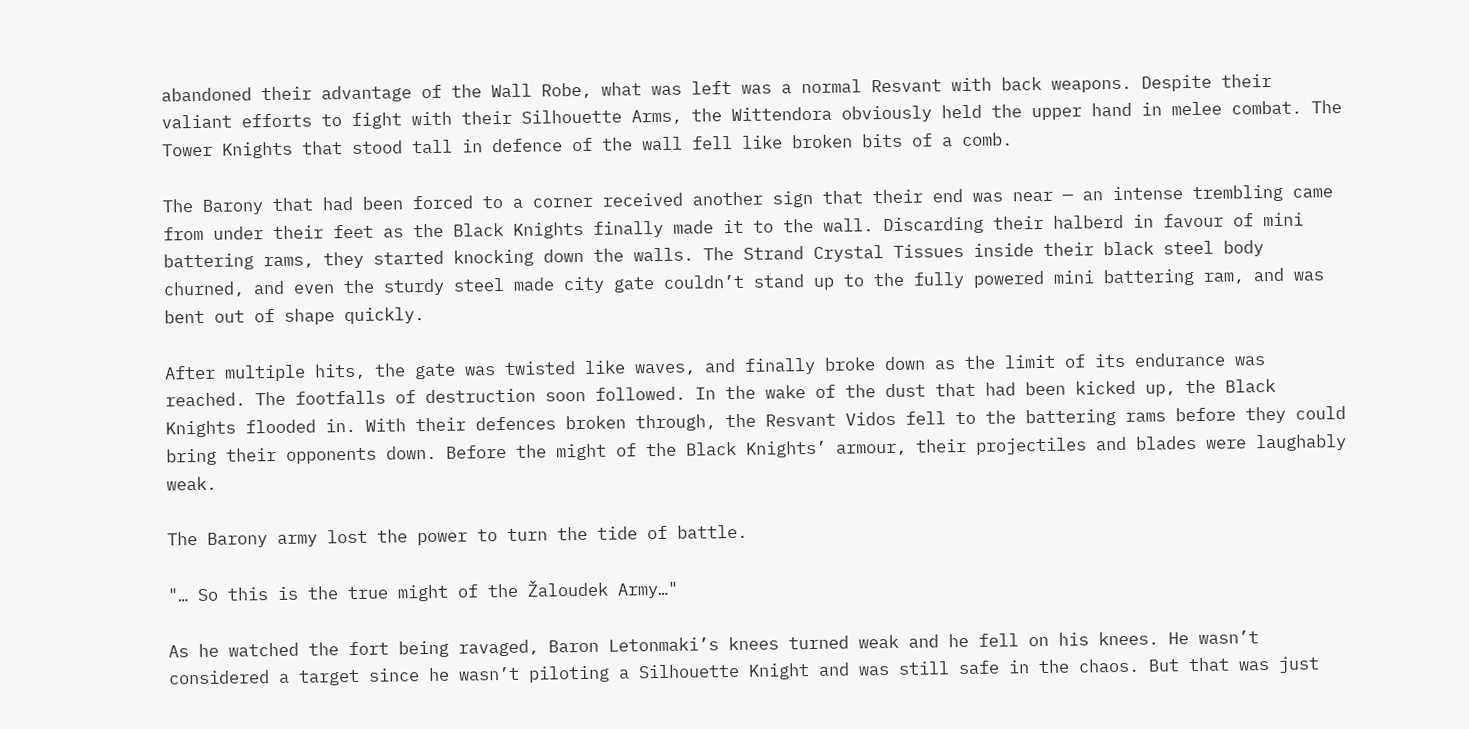abandoned their advantage of the Wall Robe, what was left was a normal Resvant with back weapons. Despite their valiant efforts to fight with their Silhouette Arms, the Wittendora obviously held the upper hand in melee combat. The Tower Knights that stood tall in defence of the wall fell like broken bits of a comb.

The Barony that had been forced to a corner received another sign that their end was near — an intense trembling came from under their feet as the Black Knights finally made it to the wall. Discarding their halberd in favour of mini battering rams, they started knocking down the walls. The Strand Crystal Tissues inside their black steel body churned, and even the sturdy steel made city gate couldn’t stand up to the fully powered mini battering ram, and was bent out of shape quickly.

After multiple hits, the gate was twisted like waves, and finally broke down as the limit of its endurance was reached. The footfalls of destruction soon followed. In the wake of the dust that had been kicked up, the Black Knights flooded in. With their defences broken through, the Resvant Vidos fell to the battering rams before they could bring their opponents down. Before the might of the Black Knights’ armour, their projectiles and blades were laughably weak.

The Barony army lost the power to turn the tide of battle.

"… So this is the true might of the Žaloudek Army…"

As he watched the fort being ravaged, Baron Letonmaki’s knees turned weak and he fell on his knees. He wasn’t considered a target since he wasn’t piloting a Silhouette Knight and was still safe in the chaos. But that was just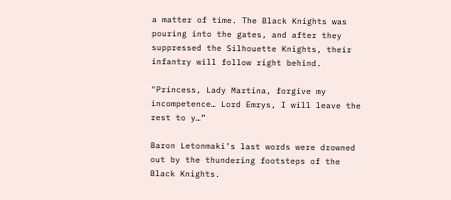a matter of time. The Black Knights was pouring into the gates, and after they suppressed the Silhouette Knights, their infantry will follow right behind.

"Princess, Lady Martina, forgive my incompetence… Lord Emrys, I will leave the rest to y…”

Baron Letonmaki’s last words were drowned out by the thundering footsteps of the Black Knights.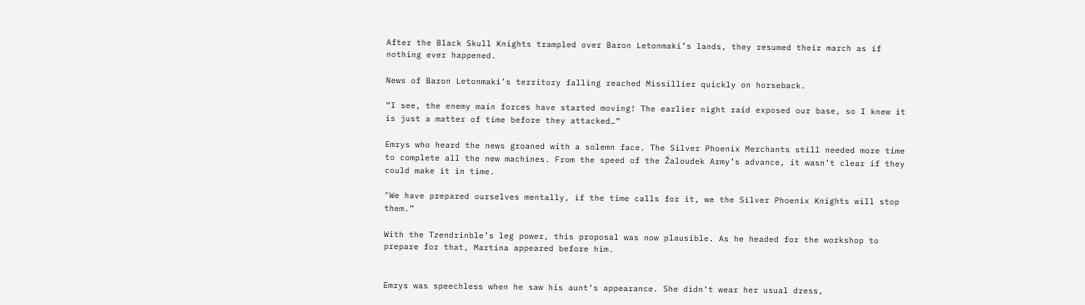After the Black Skull Knights trampled over Baron Letonmaki’s lands, they resumed their march as if nothing ever happened.

News of Baron Letonmaki’s territory falling reached Missillier quickly on horseback.

“I see, the enemy main forces have started moving! The earlier night raid exposed our base, so I knew it is just a matter of time before they attacked…”

Emrys who heard the news groaned with a solemn face. The Silver Phoenix Merchants still needed more time to complete all the new machines. From the speed of the Žaloudek Army’s advance, it wasn’t clear if they could make it in time.

"We have prepared ourselves mentally, if the time calls for it, we the Silver Phoenix Knights will stop them.”

With the Tzendrinble’s leg power, this proposal was now plausible. As he headed for the workshop to prepare for that, Martina appeared before him.


Emrys was speechless when he saw his aunt’s appearance. She didn’t wear her usual dress,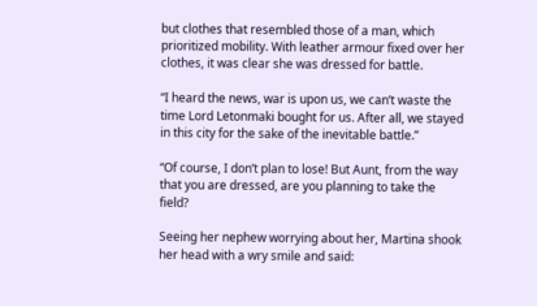but clothes that resembled those of a man, which prioritized mobility. With leather armour fixed over her clothes, it was clear she was dressed for battle.

“I heard the news, war is upon us, we can’t waste the time Lord Letonmaki bought for us. After all, we stayed in this city for the sake of the inevitable battle.”

“Of course, I don’t plan to lose! But Aunt, from the way that you are dressed, are you planning to take the field?

Seeing her nephew worrying about her, Martina shook her head with a wry smile and said: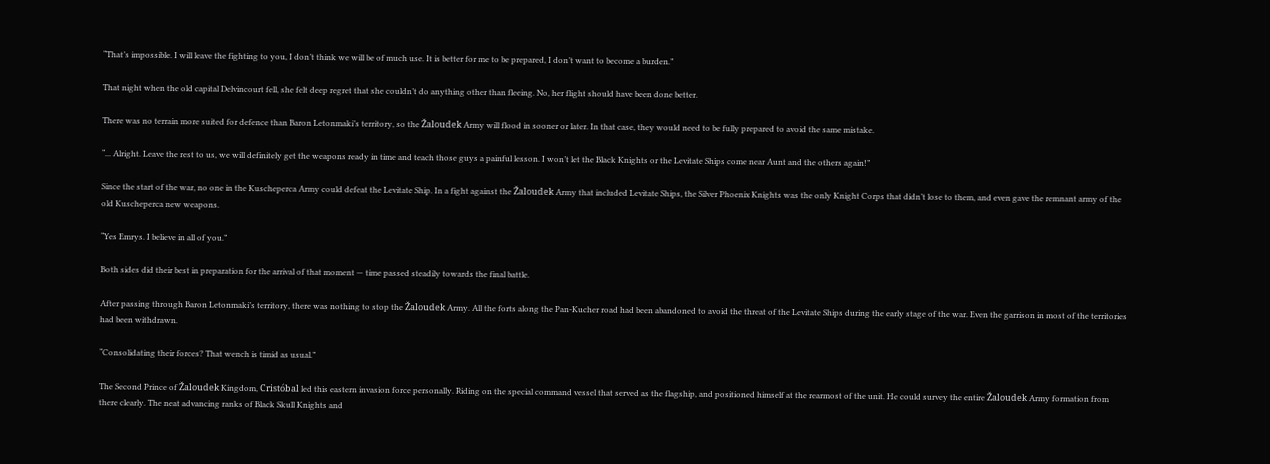“That’s impossible. I will leave the fighting to you, I don’t think we will be of much use. It is better for me to be prepared, I don’t want to become a burden.”

That night when the old capital Delvincourt fell, she felt deep regret that she couldn’t do anything other than fleeing. No, her flight should have been done better.

There was no terrain more suited for defence than Baron Letonmaki’s territory, so the Žaloudek Army will flood in sooner or later. In that case, they would need to be fully prepared to avoid the same mistake.

“... Alright. Leave the rest to us, we will definitely get the weapons ready in time and teach those guys a painful lesson. I won’t let the Black Knights or the Levitate Ships come near Aunt and the others again!”

Since the start of the war, no one in the Kuscheperca Army could defeat the Levitate Ship. In a fight against the Žaloudek Army that included Levitate Ships, the Silver Phoenix Knights was the only Knight Corps that didn’t lose to them, and even gave the remnant army of the old Kuscheperca new weapons.

“Yes Emrys. I believe in all of you.”

Both sides did their best in preparation for the arrival of that moment — time passed steadily towards the final battle.

After passing through Baron Letonmaki’s territory, there was nothing to stop the Žaloudek Army. All the forts along the Pan-Kucher road had been abandoned to avoid the threat of the Levitate Ships during the early stage of the war. Even the garrison in most of the territories had been withdrawn.

“Consolidating their forces? That wench is timid as usual.”

The Second Prince of Žaloudek Kingdom, Cristóbal led this eastern invasion force personally. Riding on the special command vessel that served as the flagship, and positioned himself at the rearmost of the unit. He could survey the entire Žaloudek Army formation from there clearly. The neat advancing ranks of Black Skull Knights and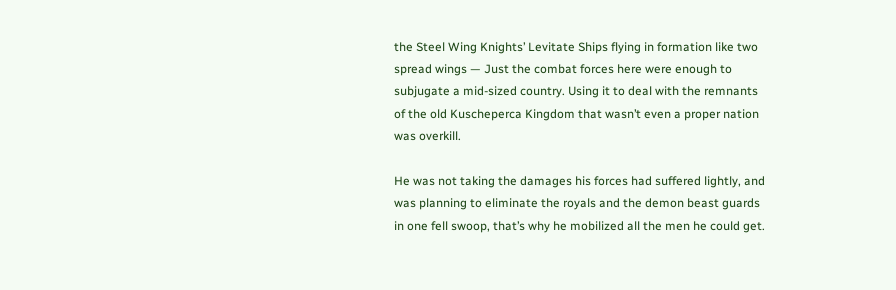the Steel Wing Knights’ Levitate Ships flying in formation like two spread wings — Just the combat forces here were enough to subjugate a mid-sized country. Using it to deal with the remnants of the old Kuscheperca Kingdom that wasn’t even a proper nation was overkill.

He was not taking the damages his forces had suffered lightly, and was planning to eliminate the royals and the demon beast guards in one fell swoop, that’s why he mobilized all the men he could get.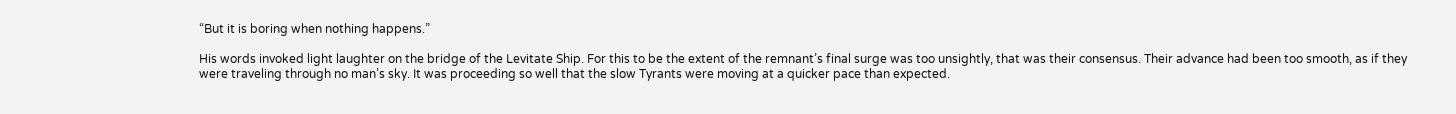“But it is boring when nothing happens.”

His words invoked light laughter on the bridge of the Levitate Ship. For this to be the extent of the remnant’s final surge was too unsightly, that was their consensus. Their advance had been too smooth, as if they were traveling through no man’s sky. It was proceeding so well that the slow Tyrants were moving at a quicker pace than expected.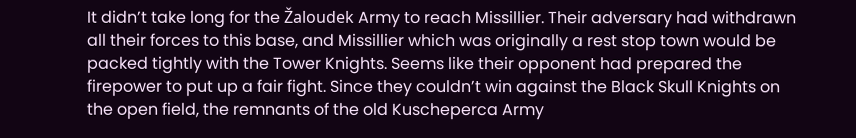It didn’t take long for the Žaloudek Army to reach Missillier. Their adversary had withdrawn all their forces to this base, and Missillier which was originally a rest stop town would be packed tightly with the Tower Knights. Seems like their opponent had prepared the firepower to put up a fair fight. Since they couldn’t win against the Black Skull Knights on the open field, the remnants of the old Kuscheperca Army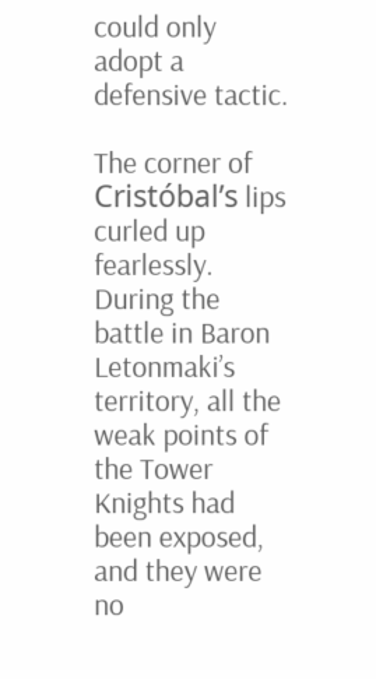could only adopt a defensive tactic.

The corner of Cristóbal’s lips curled up fearlessly. During the battle in Baron Letonmaki’s territory, all the weak points of the Tower Knights had been exposed, and they were no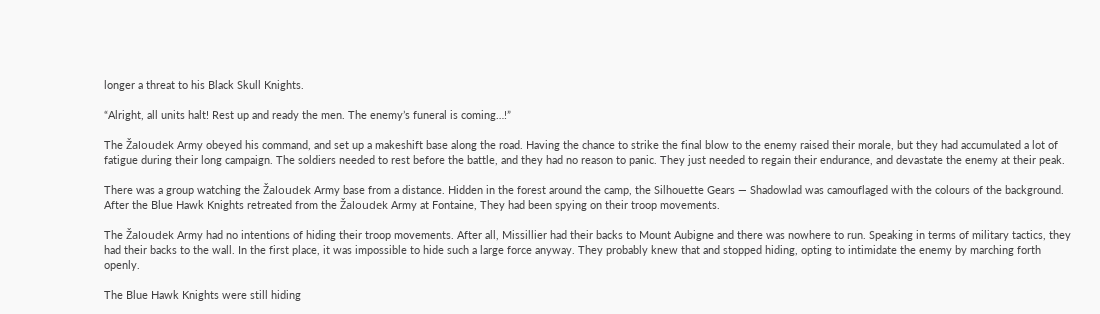longer a threat to his Black Skull Knights.

“Alright, all units halt! Rest up and ready the men. The enemy’s funeral is coming…!”

The Žaloudek Army obeyed his command, and set up a makeshift base along the road. Having the chance to strike the final blow to the enemy raised their morale, but they had accumulated a lot of fatigue during their long campaign. The soldiers needed to rest before the battle, and they had no reason to panic. They just needed to regain their endurance, and devastate the enemy at their peak.

There was a group watching the Žaloudek Army base from a distance. Hidden in the forest around the camp, the Silhouette Gears — Shadowlad was camouflaged with the colours of the background. After the Blue Hawk Knights retreated from the Žaloudek Army at Fontaine, They had been spying on their troop movements.

The Žaloudek Army had no intentions of hiding their troop movements. After all, Missillier had their backs to Mount Aubigne and there was nowhere to run. Speaking in terms of military tactics, they had their backs to the wall. In the first place, it was impossible to hide such a large force anyway. They probably knew that and stopped hiding, opting to intimidate the enemy by marching forth openly.

The Blue Hawk Knights were still hiding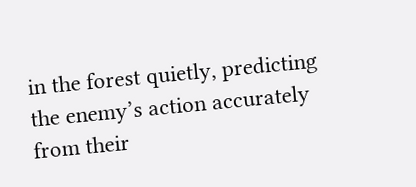in the forest quietly, predicting the enemy’s action accurately from their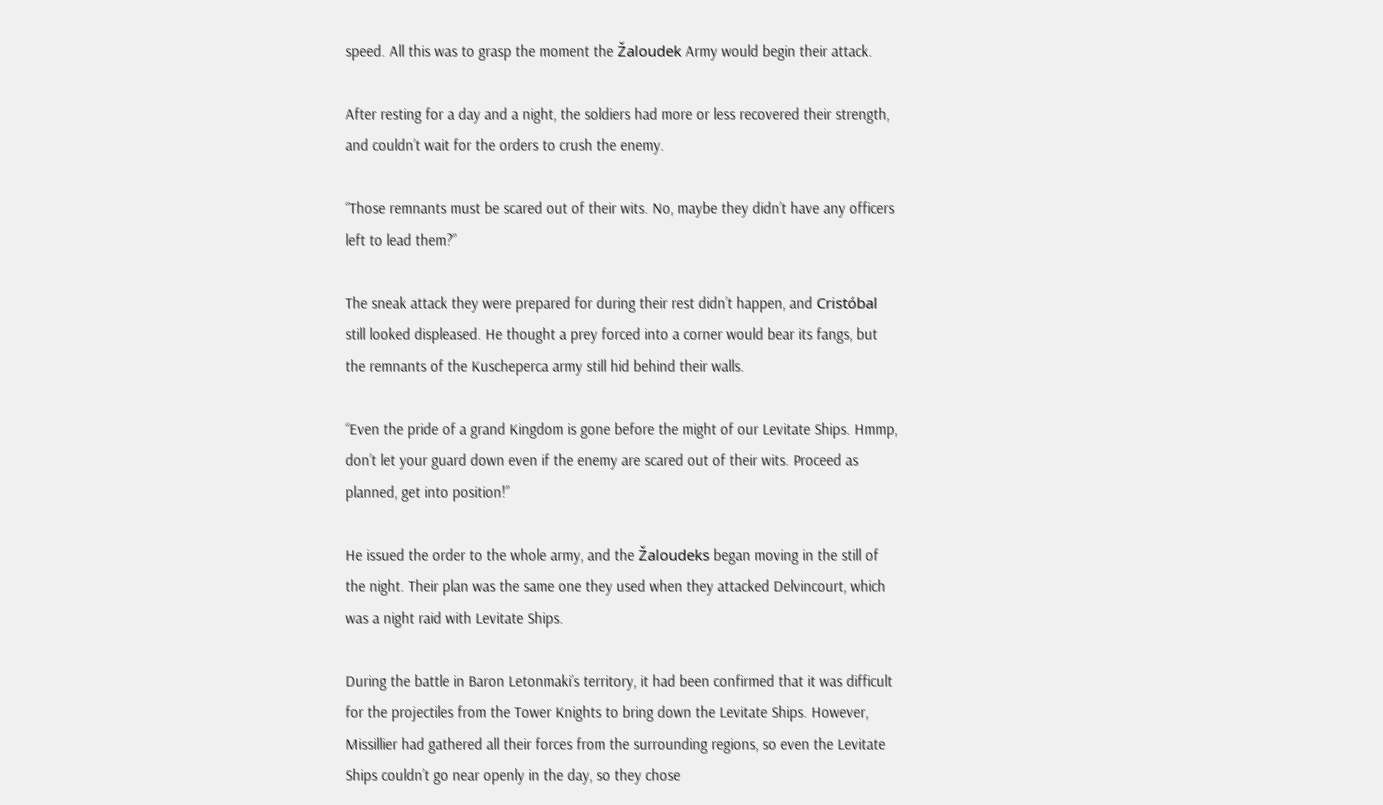speed. All this was to grasp the moment the Žaloudek Army would begin their attack.

After resting for a day and a night, the soldiers had more or less recovered their strength, and couldn’t wait for the orders to crush the enemy.

“Those remnants must be scared out of their wits. No, maybe they didn’t have any officers left to lead them?”

The sneak attack they were prepared for during their rest didn’t happen, and Cristóbal still looked displeased. He thought a prey forced into a corner would bear its fangs, but the remnants of the Kuscheperca army still hid behind their walls.

“Even the pride of a grand Kingdom is gone before the might of our Levitate Ships. Hmmp, don’t let your guard down even if the enemy are scared out of their wits. Proceed as planned, get into position!”

He issued the order to the whole army, and the Žaloudeks began moving in the still of the night. Their plan was the same one they used when they attacked Delvincourt, which was a night raid with Levitate Ships.

During the battle in Baron Letonmaki’s territory, it had been confirmed that it was difficult for the projectiles from the Tower Knights to bring down the Levitate Ships. However, Missillier had gathered all their forces from the surrounding regions, so even the Levitate Ships couldn’t go near openly in the day, so they chose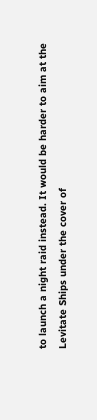to launch a night raid instead. It would be harder to aim at the Levitate Ships under the cover of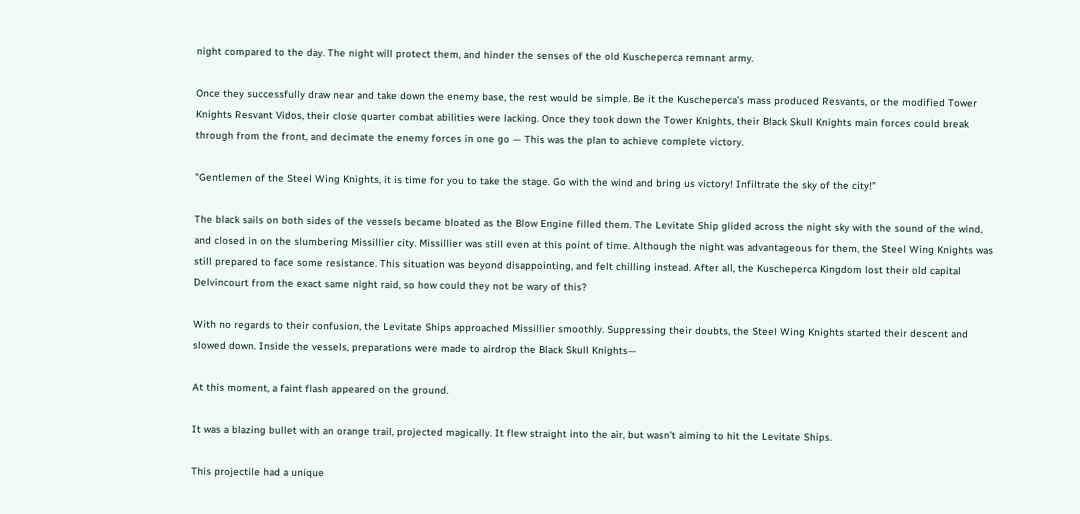night compared to the day. The night will protect them, and hinder the senses of the old Kuscheperca remnant army.

Once they successfully draw near and take down the enemy base, the rest would be simple. Be it the Kuscheperca’s mass produced Resvants, or the modified Tower Knights Resvant Vidos, their close quarter combat abilities were lacking. Once they took down the Tower Knights, their Black Skull Knights main forces could break through from the front, and decimate the enemy forces in one go — This was the plan to achieve complete victory.

"Gentlemen of the Steel Wing Knights, it is time for you to take the stage. Go with the wind and bring us victory! Infiltrate the sky of the city!”

The black sails on both sides of the vessels became bloated as the Blow Engine filled them. The Levitate Ship glided across the night sky with the sound of the wind, and closed in on the slumbering Missillier city. Missillier was still even at this point of time. Although the night was advantageous for them, the Steel Wing Knights was still prepared to face some resistance. This situation was beyond disappointing, and felt chilling instead. After all, the Kuscheperca Kingdom lost their old capital Delvincourt from the exact same night raid, so how could they not be wary of this?

With no regards to their confusion, the Levitate Ships approached Missillier smoothly. Suppressing their doubts, the Steel Wing Knights started their descent and slowed down. Inside the vessels, preparations were made to airdrop the Black Skull Knights—

At this moment, a faint flash appeared on the ground.

It was a blazing bullet with an orange trail, projected magically. It flew straight into the air, but wasn’t aiming to hit the Levitate Ships.

This projectile had a unique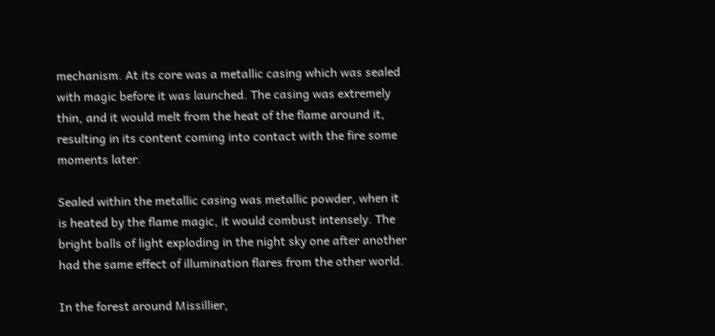mechanism. At its core was a metallic casing which was sealed with magic before it was launched. The casing was extremely thin, and it would melt from the heat of the flame around it, resulting in its content coming into contact with the fire some moments later.

Sealed within the metallic casing was metallic powder, when it is heated by the flame magic, it would combust intensely. The bright balls of light exploding in the night sky one after another had the same effect of illumination flares from the other world.

In the forest around Missillier,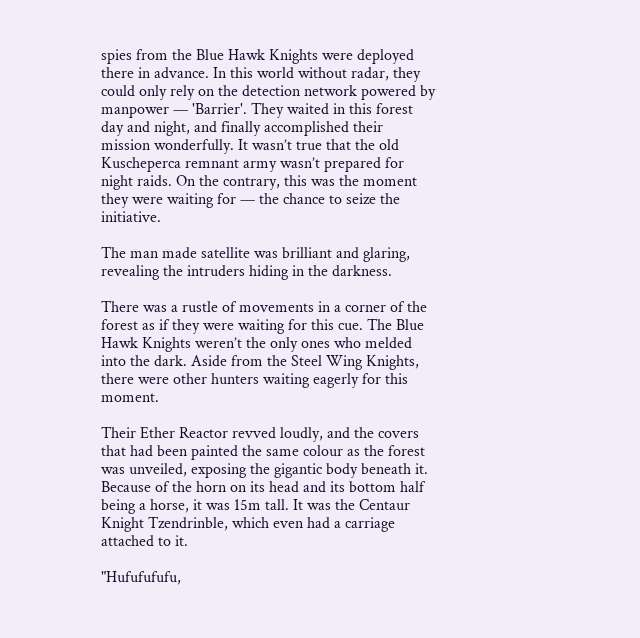spies from the Blue Hawk Knights were deployed there in advance. In this world without radar, they could only rely on the detection network powered by manpower — 'Barrier'. They waited in this forest day and night, and finally accomplished their mission wonderfully. It wasn’t true that the old Kuscheperca remnant army wasn’t prepared for night raids. On the contrary, this was the moment they were waiting for — the chance to seize the initiative.

The man made satellite was brilliant and glaring, revealing the intruders hiding in the darkness.

There was a rustle of movements in a corner of the forest as if they were waiting for this cue. The Blue Hawk Knights weren’t the only ones who melded into the dark. Aside from the Steel Wing Knights, there were other hunters waiting eagerly for this moment.

Their Ether Reactor revved loudly, and the covers that had been painted the same colour as the forest was unveiled, exposing the gigantic body beneath it. Because of the horn on its head and its bottom half being a horse, it was 15m tall. It was the Centaur Knight Tzendrinble, which even had a carriage attached to it.

"Hufufufufu,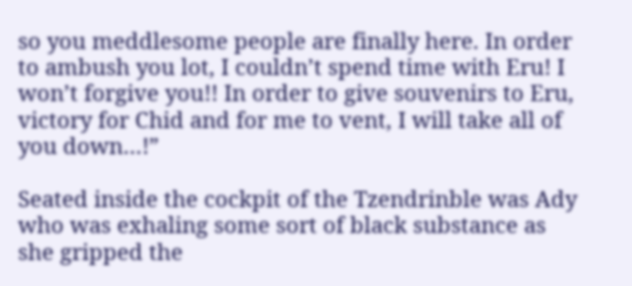so you meddlesome people are finally here. In order to ambush you lot, I couldn’t spend time with Eru! I won’t forgive you!! In order to give souvenirs to Eru, victory for Chid and for me to vent, I will take all of you down…!”

Seated inside the cockpit of the Tzendrinble was Ady who was exhaling some sort of black substance as she gripped the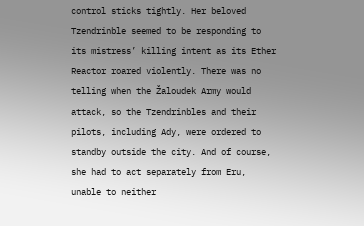control sticks tightly. Her beloved Tzendrinble seemed to be responding to its mistress’ killing intent as its Ether Reactor roared violently. There was no telling when the Žaloudek Army would attack, so the Tzendrinbles and their pilots, including Ady, were ordered to standby outside the city. And of course, she had to act separately from Eru, unable to neither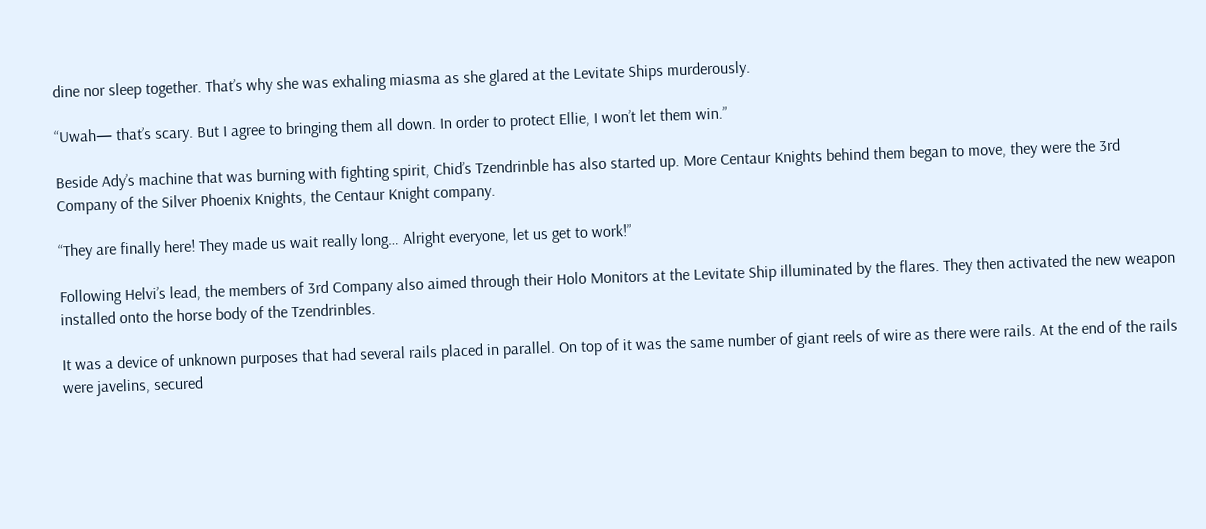dine nor sleep together. That’s why she was exhaling miasma as she glared at the Levitate Ships murderously.

“Uwah— that’s scary. But I agree to bringing them all down. In order to protect Ellie, I won’t let them win.”

Beside Ady’s machine that was burning with fighting spirit, Chid’s Tzendrinble has also started up. More Centaur Knights behind them began to move, they were the 3rd Company of the Silver Phoenix Knights, the Centaur Knight company.

“They are finally here! They made us wait really long… Alright everyone, let us get to work!”

Following Helvi’s lead, the members of 3rd Company also aimed through their Holo Monitors at the Levitate Ship illuminated by the flares. They then activated the new weapon installed onto the horse body of the Tzendrinbles.

It was a device of unknown purposes that had several rails placed in parallel. On top of it was the same number of giant reels of wire as there were rails. At the end of the rails were javelins, secured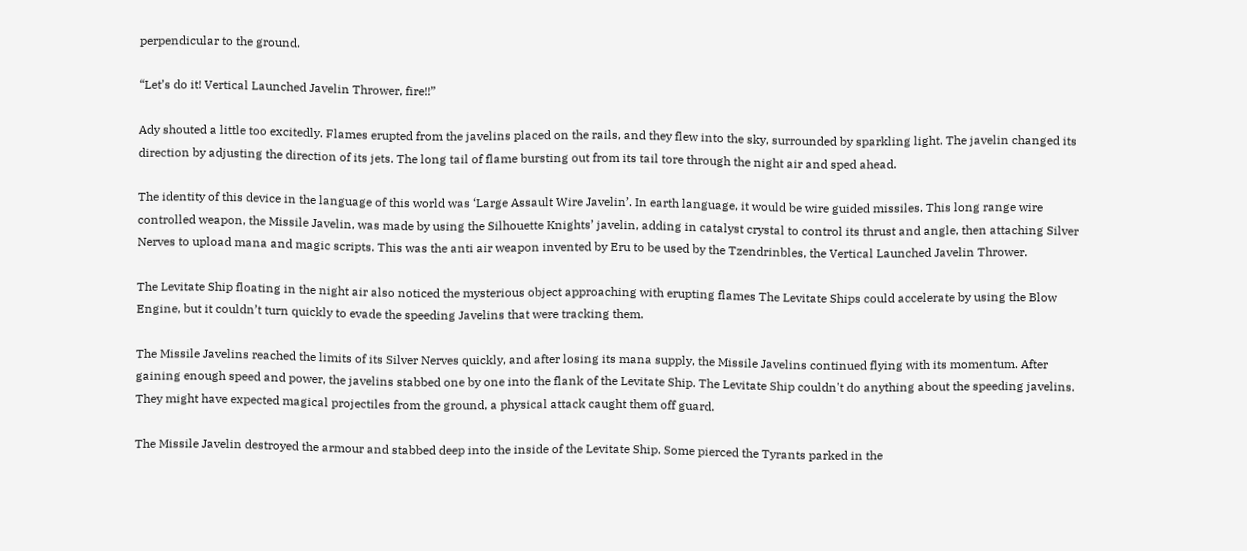perpendicular to the ground.

“Let’s do it! Vertical Launched Javelin Thrower, fire!!”

Ady shouted a little too excitedly. Flames erupted from the javelins placed on the rails, and they flew into the sky, surrounded by sparkling light. The javelin changed its direction by adjusting the direction of its jets. The long tail of flame bursting out from its tail tore through the night air and sped ahead.

The identity of this device in the language of this world was ‘Large Assault Wire Javelin’. In earth language, it would be wire guided missiles. This long range wire controlled weapon, the Missile Javelin, was made by using the Silhouette Knights’ javelin, adding in catalyst crystal to control its thrust and angle, then attaching Silver Nerves to upload mana and magic scripts. This was the anti air weapon invented by Eru to be used by the Tzendrinbles, the Vertical Launched Javelin Thrower.

The Levitate Ship floating in the night air also noticed the mysterious object approaching with erupting flames The Levitate Ships could accelerate by using the Blow Engine, but it couldn’t turn quickly to evade the speeding Javelins that were tracking them.

The Missile Javelins reached the limits of its Silver Nerves quickly, and after losing its mana supply, the Missile Javelins continued flying with its momentum. After gaining enough speed and power, the javelins stabbed one by one into the flank of the Levitate Ship. The Levitate Ship couldn't do anything about the speeding javelins. They might have expected magical projectiles from the ground, a physical attack caught them off guard.

The Missile Javelin destroyed the armour and stabbed deep into the inside of the Levitate Ship. Some pierced the Tyrants parked in the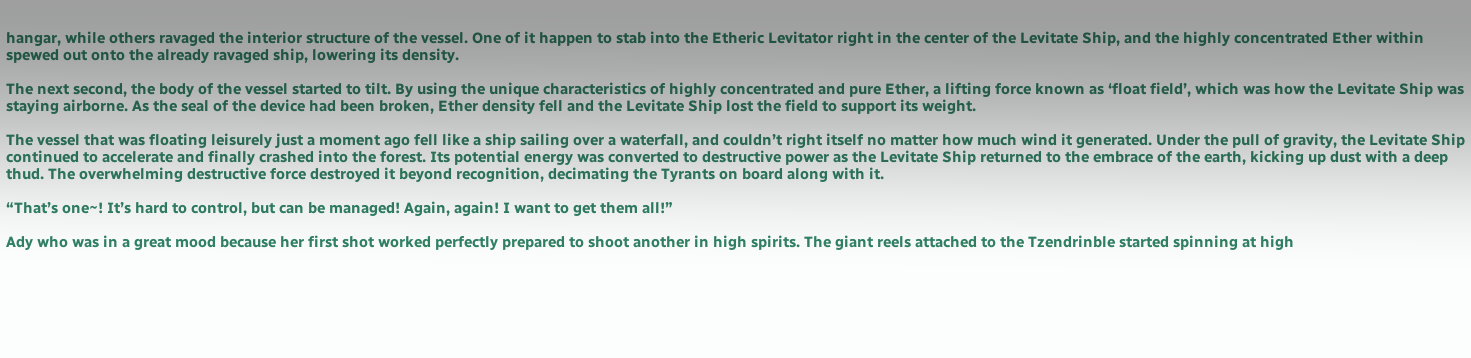hangar, while others ravaged the interior structure of the vessel. One of it happen to stab into the Etheric Levitator right in the center of the Levitate Ship, and the highly concentrated Ether within spewed out onto the already ravaged ship, lowering its density.

The next second, the body of the vessel started to tilt. By using the unique characteristics of highly concentrated and pure Ether, a lifting force known as ‘float field’, which was how the Levitate Ship was staying airborne. As the seal of the device had been broken, Ether density fell and the Levitate Ship lost the field to support its weight.

The vessel that was floating leisurely just a moment ago fell like a ship sailing over a waterfall, and couldn’t right itself no matter how much wind it generated. Under the pull of gravity, the Levitate Ship continued to accelerate and finally crashed into the forest. Its potential energy was converted to destructive power as the Levitate Ship returned to the embrace of the earth, kicking up dust with a deep thud. The overwhelming destructive force destroyed it beyond recognition, decimating the Tyrants on board along with it.

“That’s one~! It’s hard to control, but can be managed! Again, again! I want to get them all!”

Ady who was in a great mood because her first shot worked perfectly prepared to shoot another in high spirits. The giant reels attached to the Tzendrinble started spinning at high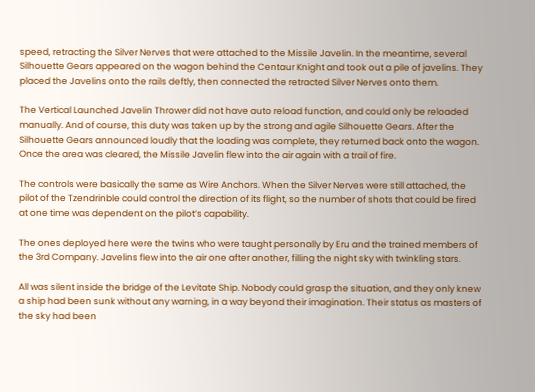speed, retracting the Silver Nerves that were attached to the Missile Javelin. In the meantime, several Silhouette Gears appeared on the wagon behind the Centaur Knight and took out a pile of javelins. They placed the Javelins onto the rails deftly, then connected the retracted Silver Nerves onto them.

The Vertical Launched Javelin Thrower did not have auto reload function, and could only be reloaded manually. And of course, this duty was taken up by the strong and agile Silhouette Gears. After the Silhouette Gears announced loudly that the loading was complete, they returned back onto the wagon. Once the area was cleared, the Missile Javelin flew into the air again with a trail of fire.

The controls were basically the same as Wire Anchors. When the Silver Nerves were still attached, the pilot of the Tzendrinble could control the direction of its flight, so the number of shots that could be fired at one time was dependent on the pilot’s capability.

The ones deployed here were the twins who were taught personally by Eru and the trained members of the 3rd Company. Javelins flew into the air one after another, filling the night sky with twinkling stars.

All was silent inside the bridge of the Levitate Ship. Nobody could grasp the situation, and they only knew a ship had been sunk without any warning, in a way beyond their imagination. Their status as masters of the sky had been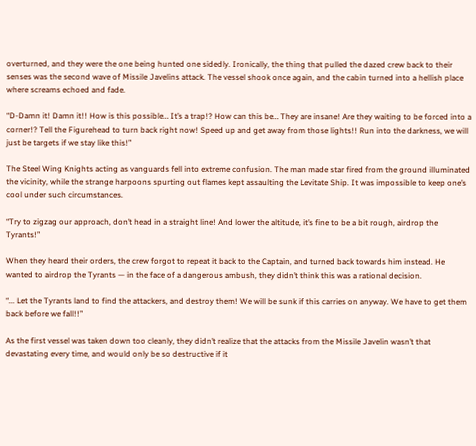overturned, and they were the one being hunted one sidedly. Ironically, the thing that pulled the dazed crew back to their senses was the second wave of Missile Javelins attack. The vessel shook once again, and the cabin turned into a hellish place where screams echoed and fade.

“D-Damn it! Damn it!! How is this possible… It’s a trap!? How can this be… They are insane! Are they waiting to be forced into a corner!? Tell the Figurehead to turn back right now! Speed up and get away from those lights!! Run into the darkness, we will just be targets if we stay like this!”

The Steel Wing Knights acting as vanguards fell into extreme confusion. The man made star fired from the ground illuminated the vicinity, while the strange harpoons spurting out flames kept assaulting the Levitate Ship. It was impossible to keep one’s cool under such circumstances.

“Try to zigzag our approach, don’t head in a straight line! And lower the altitude, it’s fine to be a bit rough, airdrop the Tyrants!”

When they heard their orders, the crew forgot to repeat it back to the Captain, and turned back towards him instead. He wanted to airdrop the Tyrants — in the face of a dangerous ambush, they didn’t think this was a rational decision.

“... Let the Tyrants land to find the attackers, and destroy them! We will be sunk if this carries on anyway. We have to get them back before we fall!!”

As the first vessel was taken down too cleanly, they didn’t realize that the attacks from the Missile Javelin wasn’t that devastating every time, and would only be so destructive if it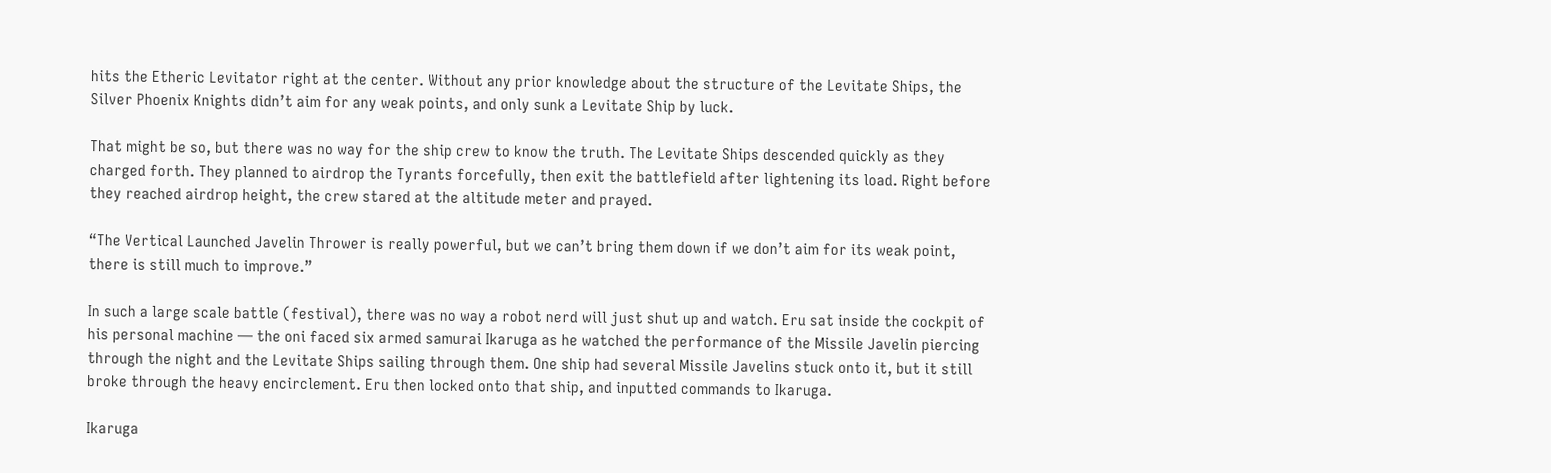hits the Etheric Levitator right at the center. Without any prior knowledge about the structure of the Levitate Ships, the Silver Phoenix Knights didn’t aim for any weak points, and only sunk a Levitate Ship by luck.

That might be so, but there was no way for the ship crew to know the truth. The Levitate Ships descended quickly as they charged forth. They planned to airdrop the Tyrants forcefully, then exit the battlefield after lightening its load. Right before they reached airdrop height, the crew stared at the altitude meter and prayed.

“The Vertical Launched Javelin Thrower is really powerful, but we can’t bring them down if we don’t aim for its weak point, there is still much to improve.”

In such a large scale battle (festival), there was no way a robot nerd will just shut up and watch. Eru sat inside the cockpit of his personal machine — the oni faced six armed samurai Ikaruga as he watched the performance of the Missile Javelin piercing through the night and the Levitate Ships sailing through them. One ship had several Missile Javelins stuck onto it, but it still broke through the heavy encirclement. Eru then locked onto that ship, and inputted commands to Ikaruga.

Ikaruga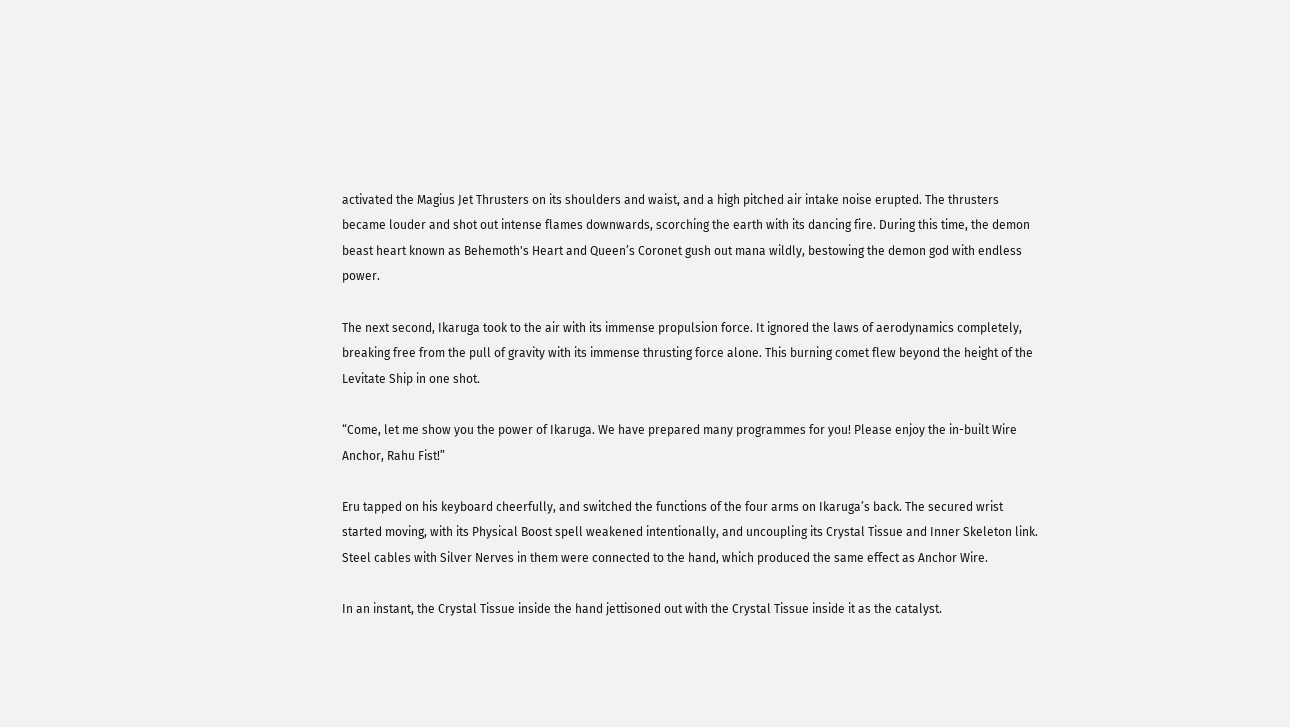activated the Magius Jet Thrusters on its shoulders and waist, and a high pitched air intake noise erupted. The thrusters became louder and shot out intense flames downwards, scorching the earth with its dancing fire. During this time, the demon beast heart known as Behemoth's Heart and Queen’s Coronet gush out mana wildly, bestowing the demon god with endless power.

The next second, Ikaruga took to the air with its immense propulsion force. It ignored the laws of aerodynamics completely, breaking free from the pull of gravity with its immense thrusting force alone. This burning comet flew beyond the height of the Levitate Ship in one shot.

“Come, let me show you the power of Ikaruga. We have prepared many programmes for you! Please enjoy the in-built Wire Anchor, Rahu Fist!”

Eru tapped on his keyboard cheerfully, and switched the functions of the four arms on Ikaruga’s back. The secured wrist started moving, with its Physical Boost spell weakened intentionally, and uncoupling its Crystal Tissue and Inner Skeleton link. Steel cables with Silver Nerves in them were connected to the hand, which produced the same effect as Anchor Wire.

In an instant, the Crystal Tissue inside the hand jettisoned out with the Crystal Tissue inside it as the catalyst.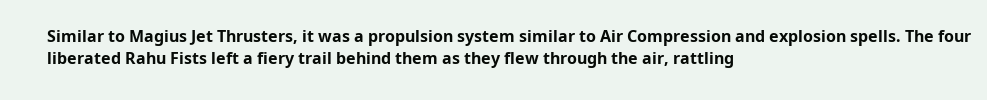Similar to Magius Jet Thrusters, it was a propulsion system similar to Air Compression and explosion spells. The four liberated Rahu Fists left a fiery trail behind them as they flew through the air, rattling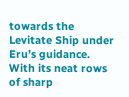towards the Levitate Ship under Eru’s guidance. With its neat rows of sharp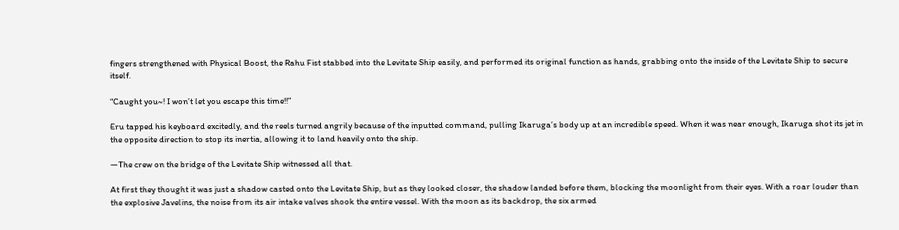fingers strengthened with Physical Boost, the Rahu Fist stabbed into the Levitate Ship easily, and performed its original function as hands, grabbing onto the inside of the Levitate Ship to secure itself.

“Caught you~! I won’t let you escape this time!!”

Eru tapped his keyboard excitedly, and the reels turned angrily because of the inputted command, pulling Ikaruga’s body up at an incredible speed. When it was near enough, Ikaruga shot its jet in the opposite direction to stop its inertia, allowing it to land heavily onto the ship.

—The crew on the bridge of the Levitate Ship witnessed all that.

At first they thought it was just a shadow casted onto the Levitate Ship, but as they looked closer, the shadow landed before them, blocking the moonlight from their eyes. With a roar louder than the explosive Javelins, the noise from its air intake valves shook the entire vessel. With the moon as its backdrop, the six armed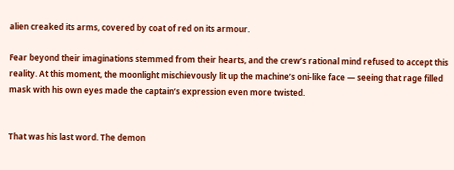alien creaked its arms, covered by coat of red on its armour.

Fear beyond their imaginations stemmed from their hearts, and the crew’s rational mind refused to accept this reality. At this moment, the moonlight mischievously lit up the machine’s oni-like face — seeing that rage filled mask with his own eyes made the captain’s expression even more twisted.


That was his last word. The demon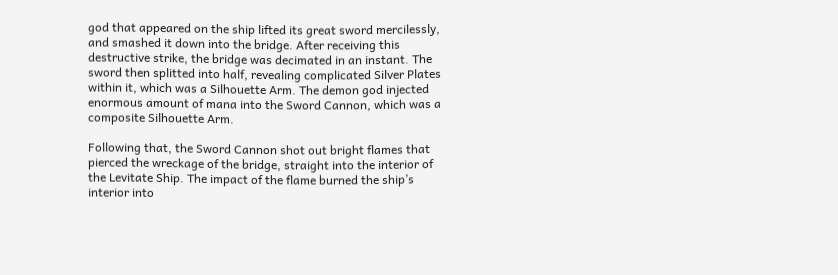god that appeared on the ship lifted its great sword mercilessly, and smashed it down into the bridge. After receiving this destructive strike, the bridge was decimated in an instant. The sword then splitted into half, revealing complicated Silver Plates within it, which was a Silhouette Arm. The demon god injected enormous amount of mana into the Sword Cannon, which was a composite Silhouette Arm.

Following that, the Sword Cannon shot out bright flames that pierced the wreckage of the bridge, straight into the interior of the Levitate Ship. The impact of the flame burned the ship’s interior into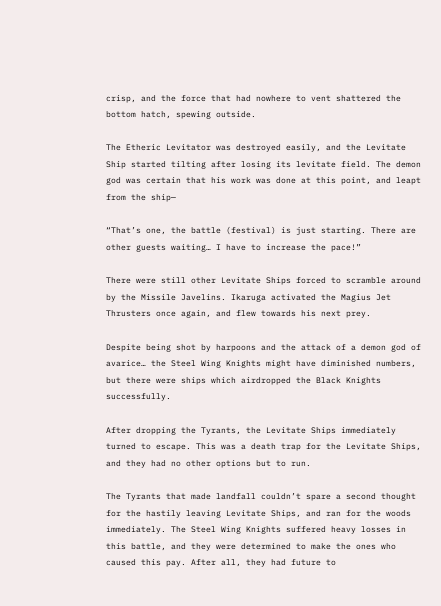crisp, and the force that had nowhere to vent shattered the bottom hatch, spewing outside.

The Etheric Levitator was destroyed easily, and the Levitate Ship started tilting after losing its levitate field. The demon god was certain that his work was done at this point, and leapt from the ship—

“That’s one, the battle (festival) is just starting. There are other guests waiting… I have to increase the pace!”

There were still other Levitate Ships forced to scramble around by the Missile Javelins. Ikaruga activated the Magius Jet Thrusters once again, and flew towards his next prey.

Despite being shot by harpoons and the attack of a demon god of avarice… the Steel Wing Knights might have diminished numbers, but there were ships which airdropped the Black Knights successfully.

After dropping the Tyrants, the Levitate Ships immediately turned to escape. This was a death trap for the Levitate Ships, and they had no other options but to run.

The Tyrants that made landfall couldn’t spare a second thought for the hastily leaving Levitate Ships, and ran for the woods immediately. The Steel Wing Knights suffered heavy losses in this battle, and they were determined to make the ones who caused this pay. After all, they had future to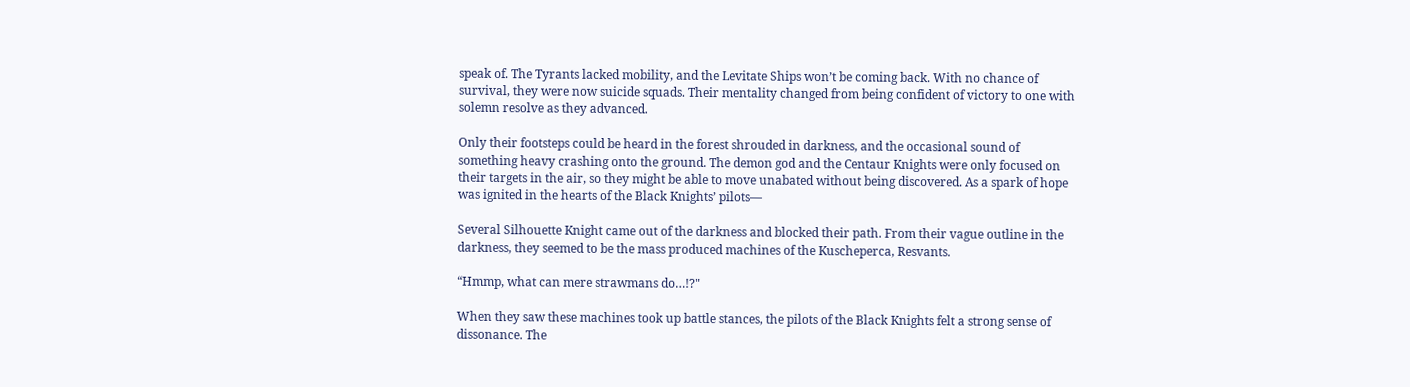speak of. The Tyrants lacked mobility, and the Levitate Ships won’t be coming back. With no chance of survival, they were now suicide squads. Their mentality changed from being confident of victory to one with solemn resolve as they advanced.

Only their footsteps could be heard in the forest shrouded in darkness, and the occasional sound of something heavy crashing onto the ground. The demon god and the Centaur Knights were only focused on their targets in the air, so they might be able to move unabated without being discovered. As a spark of hope was ignited in the hearts of the Black Knights’ pilots—

Several Silhouette Knight came out of the darkness and blocked their path. From their vague outline in the darkness, they seemed to be the mass produced machines of the Kuscheperca, Resvants.

“Hmmp, what can mere strawmans do…!?"

When they saw these machines took up battle stances, the pilots of the Black Knights felt a strong sense of dissonance. The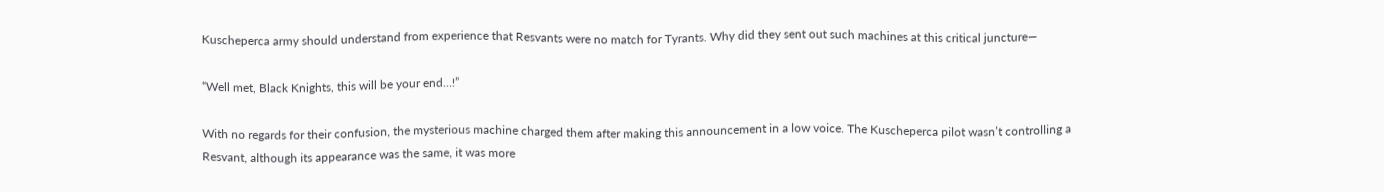Kuscheperca army should understand from experience that Resvants were no match for Tyrants. Why did they sent out such machines at this critical juncture—

“Well met, Black Knights, this will be your end…!”

With no regards for their confusion, the mysterious machine charged them after making this announcement in a low voice. The Kuscheperca pilot wasn’t controlling a Resvant, although its appearance was the same, it was more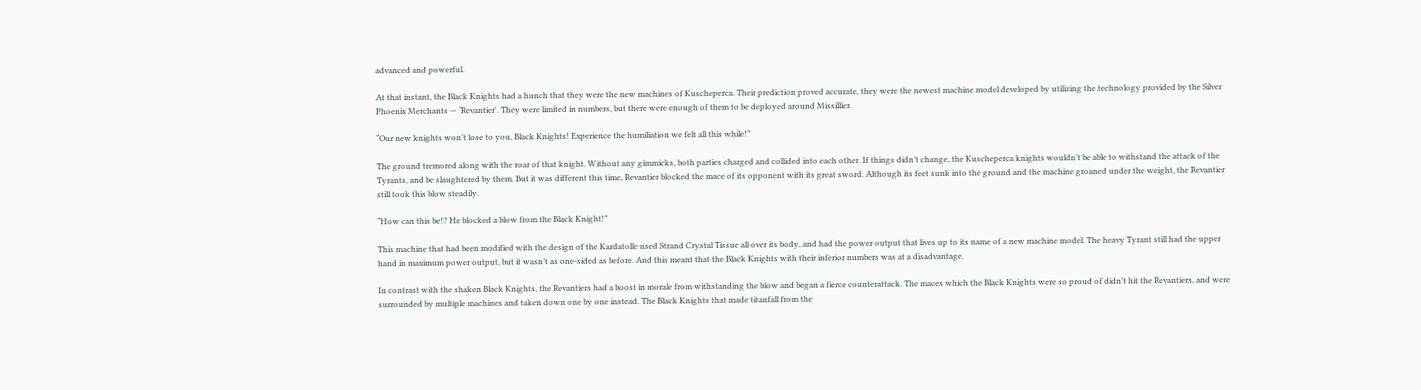advanced and powerful.

At that instant, the Black Knights had a hunch that they were the new machines of Kuscheperca. Their prediction proved accurate, they were the newest machine model developed by utilizing the technology provided by the Silver Phoenix Merchants — ‘Revantier'. They were limited in numbers, but there were enough of them to be deployed around Missillier.

“Our new knights won’t lose to you, Black Knights! Experience the humiliation we felt all this while!”

The ground tremored along with the roar of that knight. Without any gimmicks, both parties charged and collided into each other. If things didn’t change, the Kuscheperca knights wouldn’t be able to withstand the attack of the Tyrants, and be slaughtered by them. But it was different this time, Revantier blocked the mace of its opponent with its great sword. Although its feet sunk into the ground and the machine groaned under the weight, the Revantier still took this blow steadily.

“How can this be!? He blocked a blow from the Black Knight!”

This machine that had been modified with the design of the Kardatolle used Strand Crystal Tissue all over its body, and had the power output that lives up to its name of a new machine model. The heavy Tyrant still had the upper hand in maximum power output, but it wasn’t as one-sided as before. And this meant that the Black Knights with their inferior numbers was at a disadvantage.

In contrast with the shaken Black Knights, the Revantiers had a boost in morale from withstanding the blow and began a fierce counterattack. The maces which the Black Knights were so proud of didn’t hit the Revantiers, and were surrounded by multiple machines and taken down one by one instead. The Black Knights that made titanfall from the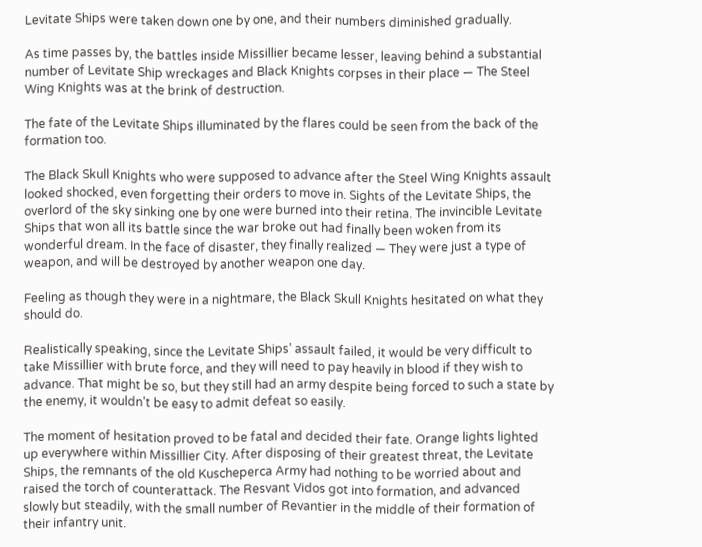Levitate Ships were taken down one by one, and their numbers diminished gradually.

As time passes by, the battles inside Missillier became lesser, leaving behind a substantial number of Levitate Ship wreckages and Black Knights corpses in their place — The Steel Wing Knights was at the brink of destruction.

The fate of the Levitate Ships illuminated by the flares could be seen from the back of the formation too.

The Black Skull Knights who were supposed to advance after the Steel Wing Knights assault looked shocked, even forgetting their orders to move in. Sights of the Levitate Ships, the overlord of the sky sinking one by one were burned into their retina. The invincible Levitate Ships that won all its battle since the war broke out had finally been woken from its wonderful dream. In the face of disaster, they finally realized — They were just a type of weapon, and will be destroyed by another weapon one day.

Feeling as though they were in a nightmare, the Black Skull Knights hesitated on what they should do.

Realistically speaking, since the Levitate Ships’ assault failed, it would be very difficult to take Missillier with brute force, and they will need to pay heavily in blood if they wish to advance. That might be so, but they still had an army despite being forced to such a state by the enemy, it wouldn’t be easy to admit defeat so easily.

The moment of hesitation proved to be fatal and decided their fate. Orange lights lighted up everywhere within Missillier City. After disposing of their greatest threat, the Levitate Ships, the remnants of the old Kuscheperca Army had nothing to be worried about and raised the torch of counterattack. The Resvant Vidos got into formation, and advanced slowly but steadily, with the small number of Revantier in the middle of their formation of their infantry unit.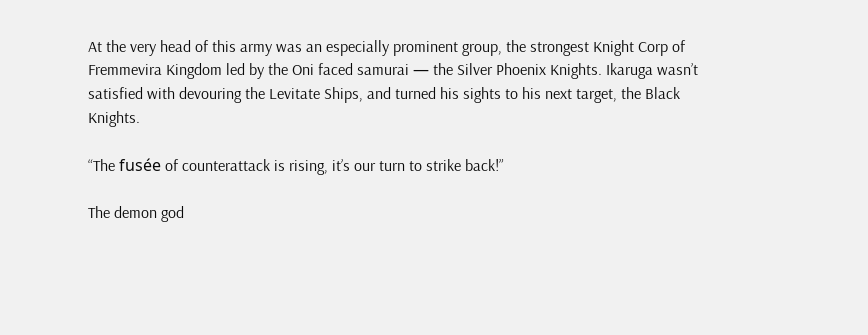At the very head of this army was an especially prominent group, the strongest Knight Corp of Fremmevira Kingdom led by the Oni faced samurai — the Silver Phoenix Knights. Ikaruga wasn’t satisfied with devouring the Levitate Ships, and turned his sights to his next target, the Black Knights.

“The fusée of counterattack is rising, it’s our turn to strike back!”

The demon god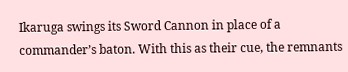Ikaruga swings its Sword Cannon in place of a commander’s baton. With this as their cue, the remnants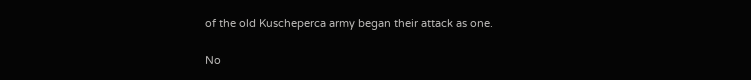of the old Kuscheperca army began their attack as one.

No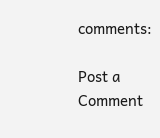comments:

Post a Comment